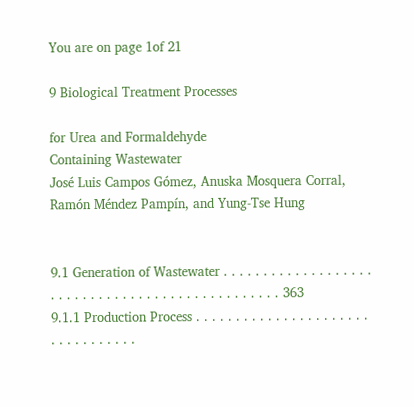You are on page 1of 21

9 Biological Treatment Processes

for Urea and Formaldehyde
Containing Wastewater
José Luis Campos Gómez, Anuska Mosquera Corral,
Ramón Méndez Pampín, and Yung-Tse Hung


9.1 Generation of Wastewater . . . . . . . . . . . . . . . . . . . . . . . . . . . . . . . . . . . . . . . . . . . . . . . . 363
9.1.1 Production Process . . . . . . . . . . . . . . . . . . . . . . . . . . . . . . . . .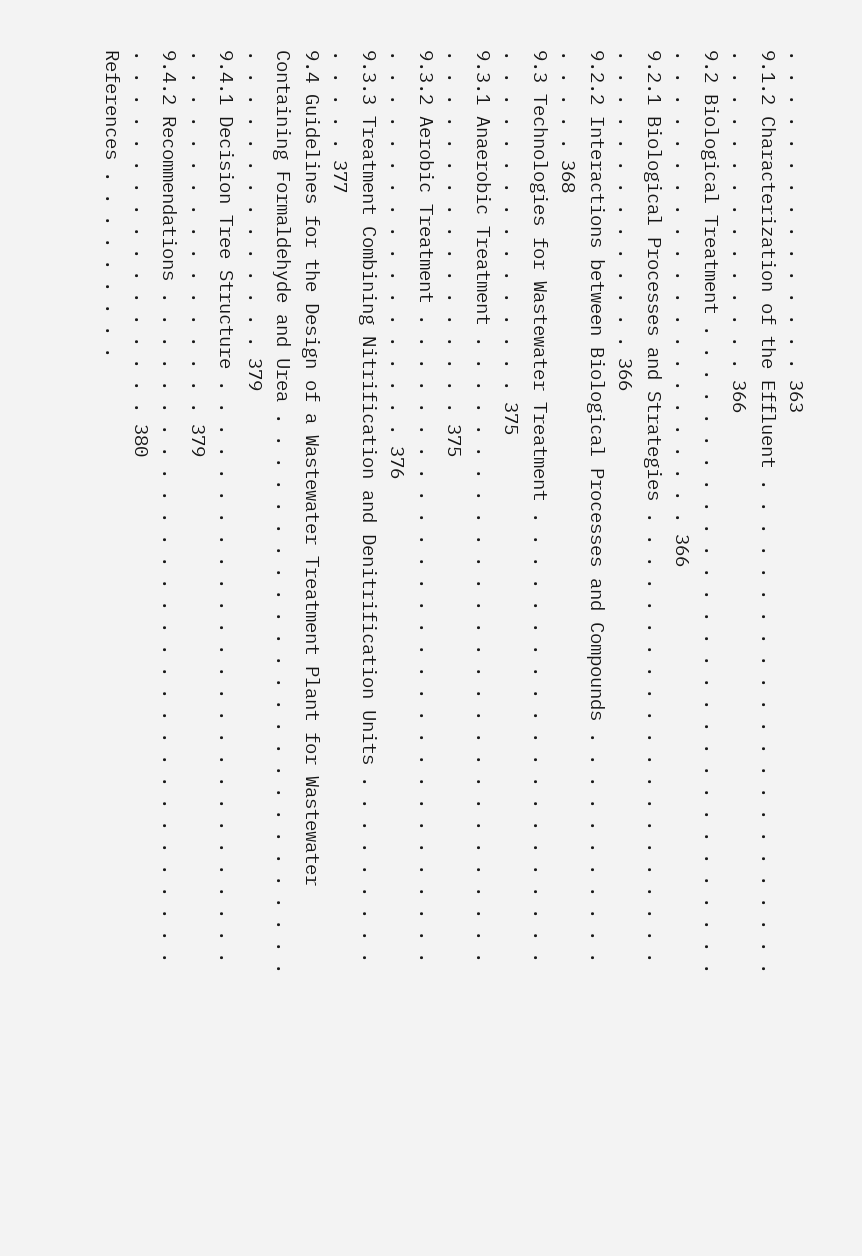. . . . . . . . . . . . . . . 363
9.1.2 Characterization of the Effluent . . . . . . . . . . . . . . . . . . . . . . . . . . . . . . . . . . . . . . 366
9.2 Biological Treatment . . . . . . . . . . . . . . . . . . . . . . . . . . . . . . . . . . . . . . . . . . . . . . . . . . . . 366
9.2.1 Biological Processes and Strategies . . . . . . . . . . . . . . . . . . . . . . . . . . . . . . . . . . . 366
9.2.2 Interactions between Biological Processes and Compounds . . . . . . . . . . . . . . . . 368
9.3 Technologies for Wastewater Treatment . . . . . . . . . . . . . . . . . . . . . . . . . . . . . . . . . . . . . 375
9.3.1 Anaerobic Treatment . . . . . . . . . . . . . . . . . . . . . . . . . . . . . . . . . . . . . . . . . . . . . . 375
9.3.2 Aerobic Treatment . . . . . . . . . . . . . . . . . . . . . . . . . . . . . . . . . . . . . . . . . . . . . . . . 376
9.3.3 Treatment Combining Nitrification and Denitrification Units . . . . . . . . . . . . . . 377
9.4 Guidelines for the Design of a Wastewater Treatment Plant for Wastewater
Containing Formaldehyde and Urea . . . . . . . . . . . . . . . . . . . . . . . . . . . . . . . . . . . . . . . . 379
9.4.1 Decision Tree Structure . . . . . . . . . . . . . . . . . . . . . . . . . . . . . . . . . . . . . . . . . . . . 379
9.4.2 Recommendations . . . . . . . . . . . . . . . . . . . . . . . . . . . . . . . . . . . . . . . . . . . . . . . . 380
References . . . . . . . . .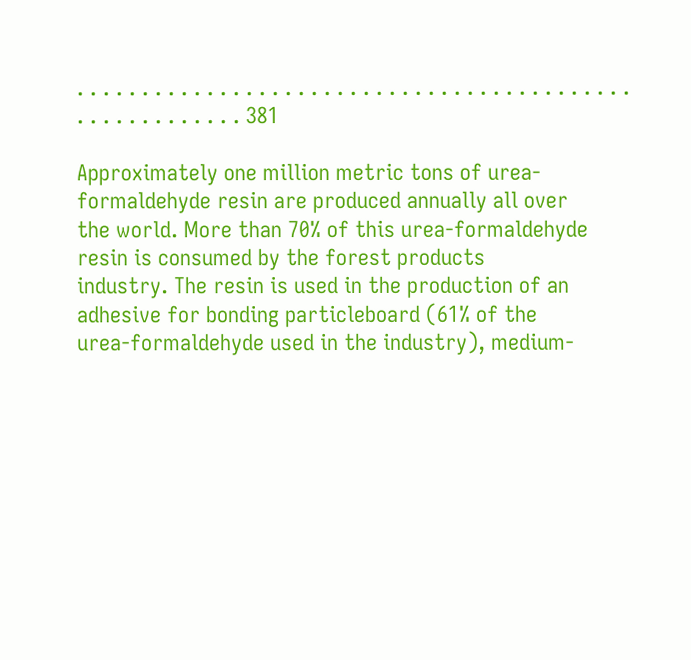. . . . . . . . . . . . . . . . . . . . . . . . . . . . . . . . . . . . . . . . . . . . . . . . . . . . . . . . 381

Approximately one million metric tons of urea-formaldehyde resin are produced annually all over
the world. More than 70% of this urea-formaldehyde resin is consumed by the forest products
industry. The resin is used in the production of an adhesive for bonding particleboard (61% of the
urea-formaldehyde used in the industry), medium-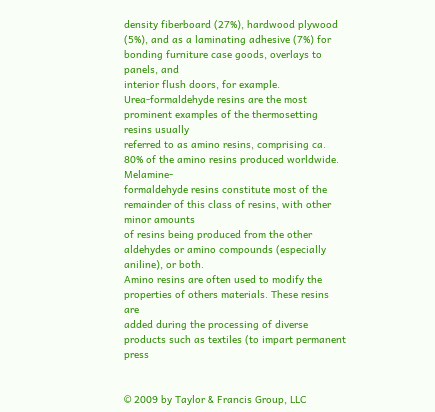density fiberboard (27%), hardwood plywood
(5%), and as a laminating adhesive (7%) for bonding furniture case goods, overlays to panels, and
interior flush doors, for example.
Urea-formaldehyde resins are the most prominent examples of the thermosetting resins usually
referred to as amino resins, comprising ca. 80% of the amino resins produced worldwide. Melamine-
formaldehyde resins constitute most of the remainder of this class of resins, with other minor amounts
of resins being produced from the other aldehydes or amino compounds (especially aniline), or both.
Amino resins are often used to modify the properties of others materials. These resins are
added during the processing of diverse products such as textiles (to impart permanent press


© 2009 by Taylor & Francis Group, LLC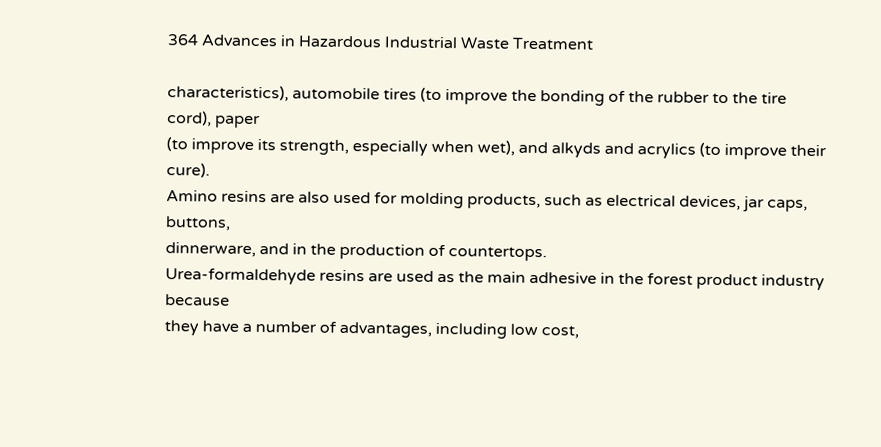364 Advances in Hazardous Industrial Waste Treatment

characteristics), automobile tires (to improve the bonding of the rubber to the tire cord), paper
(to improve its strength, especially when wet), and alkyds and acrylics (to improve their cure).
Amino resins are also used for molding products, such as electrical devices, jar caps, buttons,
dinnerware, and in the production of countertops.
Urea-formaldehyde resins are used as the main adhesive in the forest product industry because
they have a number of advantages, including low cost,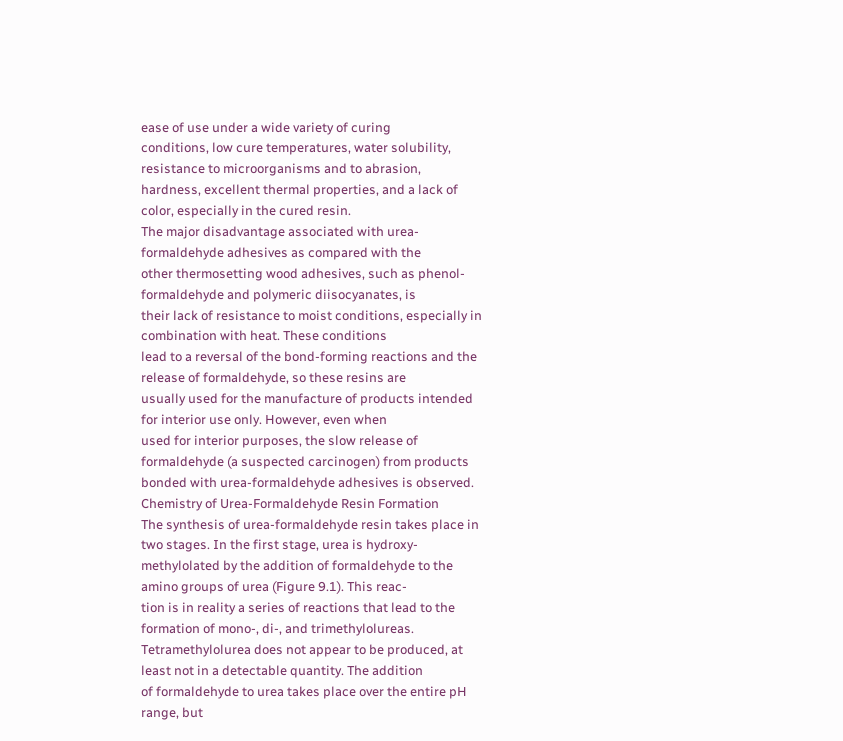ease of use under a wide variety of curing
conditions, low cure temperatures, water solubility, resistance to microorganisms and to abrasion,
hardness, excellent thermal properties, and a lack of color, especially in the cured resin.
The major disadvantage associated with urea-formaldehyde adhesives as compared with the
other thermosetting wood adhesives, such as phenol-formaldehyde and polymeric diisocyanates, is
their lack of resistance to moist conditions, especially in combination with heat. These conditions
lead to a reversal of the bond-forming reactions and the release of formaldehyde, so these resins are
usually used for the manufacture of products intended for interior use only. However, even when
used for interior purposes, the slow release of formaldehyde (a suspected carcinogen) from products
bonded with urea-formaldehyde adhesives is observed. Chemistry of Urea-Formaldehyde Resin Formation
The synthesis of urea-formaldehyde resin takes place in two stages. In the first stage, urea is hydroxy-
methylolated by the addition of formaldehyde to the amino groups of urea (Figure 9.1). This reac-
tion is in reality a series of reactions that lead to the formation of mono-, di-, and trimethylolureas.
Tetramethylolurea does not appear to be produced, at least not in a detectable quantity. The addition
of formaldehyde to urea takes place over the entire pH range, but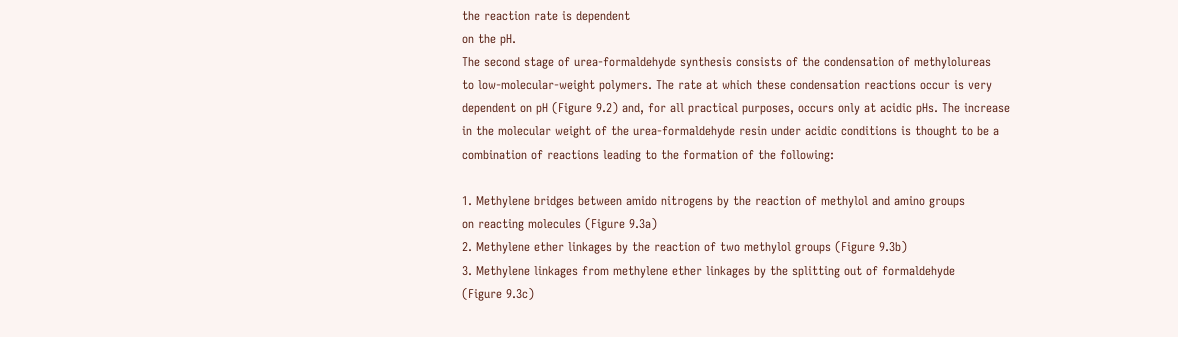the reaction rate is dependent
on the pH.
The second stage of urea-formaldehyde synthesis consists of the condensation of methylolureas
to low-molecular-weight polymers. The rate at which these condensation reactions occur is very
dependent on pH (Figure 9.2) and, for all practical purposes, occurs only at acidic pHs. The increase
in the molecular weight of the urea-formaldehyde resin under acidic conditions is thought to be a
combination of reactions leading to the formation of the following:

1. Methylene bridges between amido nitrogens by the reaction of methylol and amino groups
on reacting molecules (Figure 9.3a)
2. Methylene ether linkages by the reaction of two methylol groups (Figure 9.3b)
3. Methylene linkages from methylene ether linkages by the splitting out of formaldehyde
(Figure 9.3c)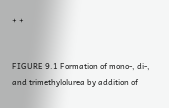+ +


FIGURE 9.1 Formation of mono-, di-, and trimethylolurea by addition of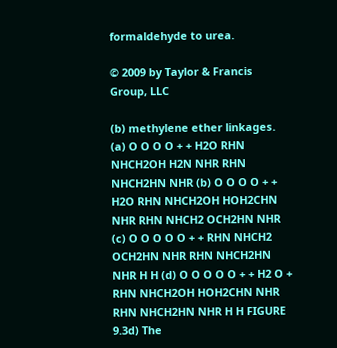formaldehyde to urea.

© 2009 by Taylor & Francis Group, LLC

(b) methylene ether linkages. (a) O O O O + + H2O RHN NHCH2OH H2N NHR RHN NHCH2HN NHR (b) O O O O + + H2O RHN NHCH2OH HOH2CHN NHR RHN NHCH2 OCH2HN NHR (c) O O O O O + + RHN NHCH2 OCH2HN NHR RHN NHCH2HN NHR H H (d) O O O O O + + H2 O + RHN NHCH2OH HOH2CHN NHR RHN NHCH2HN NHR H H FIGURE 9.3d) The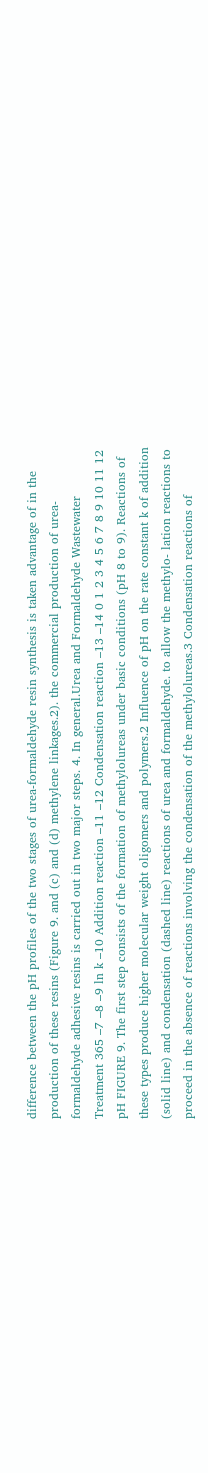difference between the pH profiles of the two stages of urea-formaldehyde resin synthesis is taken advantage of in the production of these resins (Figure 9. and (c) and (d) methylene linkages.2). the commercial production of urea-formaldehyde adhesive resins is carried out in two major steps. 4. In general.Urea and Formaldehyde Wastewater Treatment 365 –7 –8 –9 ln k –10 Addition reaction –11 –12 Condensation reaction –13 –14 0 1 2 3 4 5 6 7 8 9 10 11 12 pH FIGURE 9. The first step consists of the formation of methylolureas under basic conditions (pH 8 to 9). Reactions of these types produce higher molecular weight oligomers and polymers.2 Influence of pH on the rate constant k of addition (solid line) and condensation (dashed line) reactions of urea and formaldehyde. to allow the methylo- lation reactions to proceed in the absence of reactions involving the condensation of the methylolureas.3 Condensation reactions of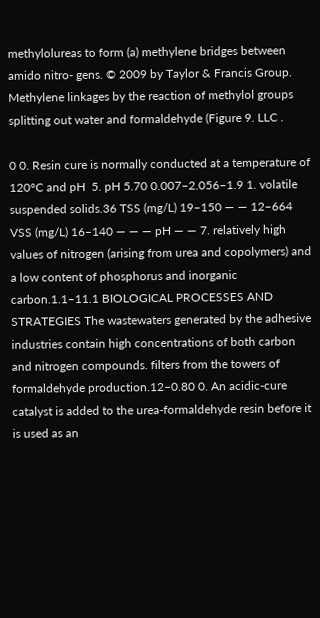methylolureas to form (a) methylene bridges between amido nitro- gens. © 2009 by Taylor & Francis Group. Methylene linkages by the reaction of methylol groups splitting out water and formaldehyde (Figure 9. LLC .

0 0. Resin cure is normally conducted at a temperature of 120°C and pH  5. pH 5.70 0.007–2.056–1.9 1. volatile suspended solids.36 TSS (mg/L) 19–150 — — 12–664 VSS (mg/L) 16–140 — — — pH — — 7. relatively high values of nitrogen (arising from urea and copolymers) and a low content of phosphorus and inorganic carbon.1.1–11.1 BIOLOGICAL PROCESSES AND STRATEGIES The wastewaters generated by the adhesive industries contain high concentrations of both carbon and nitrogen compounds. filters from the towers of formaldehyde production.12–0.80 0. An acidic-cure catalyst is added to the urea-formaldehyde resin before it is used as an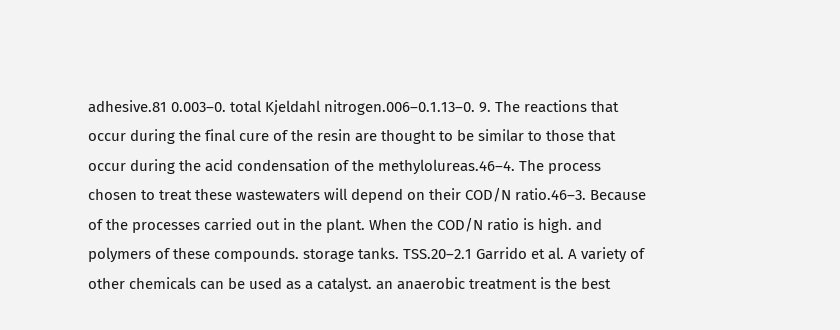adhesive.81 0.003–0. total Kjeldahl nitrogen.006–0.1.13–0. 9. The reactions that occur during the final cure of the resin are thought to be similar to those that occur during the acid condensation of the methylolureas.46–4. The process chosen to treat these wastewaters will depend on their COD/N ratio.46–3. Because of the processes carried out in the plant. When the COD/N ratio is high. and polymers of these compounds. storage tanks. TSS.20–2.1 Garrido et al. A variety of other chemicals can be used as a catalyst. an anaerobic treatment is the best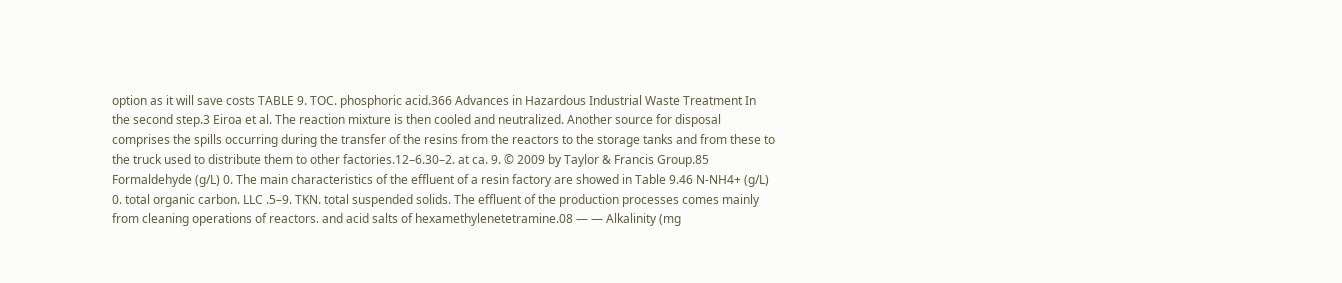option as it will save costs TABLE 9. TOC. phosphoric acid.366 Advances in Hazardous Industrial Waste Treatment In the second step.3 Eiroa et al. The reaction mixture is then cooled and neutralized. Another source for disposal comprises the spills occurring during the transfer of the resins from the reactors to the storage tanks and from these to the truck used to distribute them to other factories.12–6.30–2. at ca. 9. © 2009 by Taylor & Francis Group.85 Formaldehyde (g/L) 0. The main characteristics of the effluent of a resin factory are showed in Table 9.46 N-NH4+ (g/L) 0. total organic carbon. LLC .5–9. TKN. total suspended solids. The effluent of the production processes comes mainly from cleaning operations of reactors. and acid salts of hexamethylenetetramine.08 — — Alkalinity (mg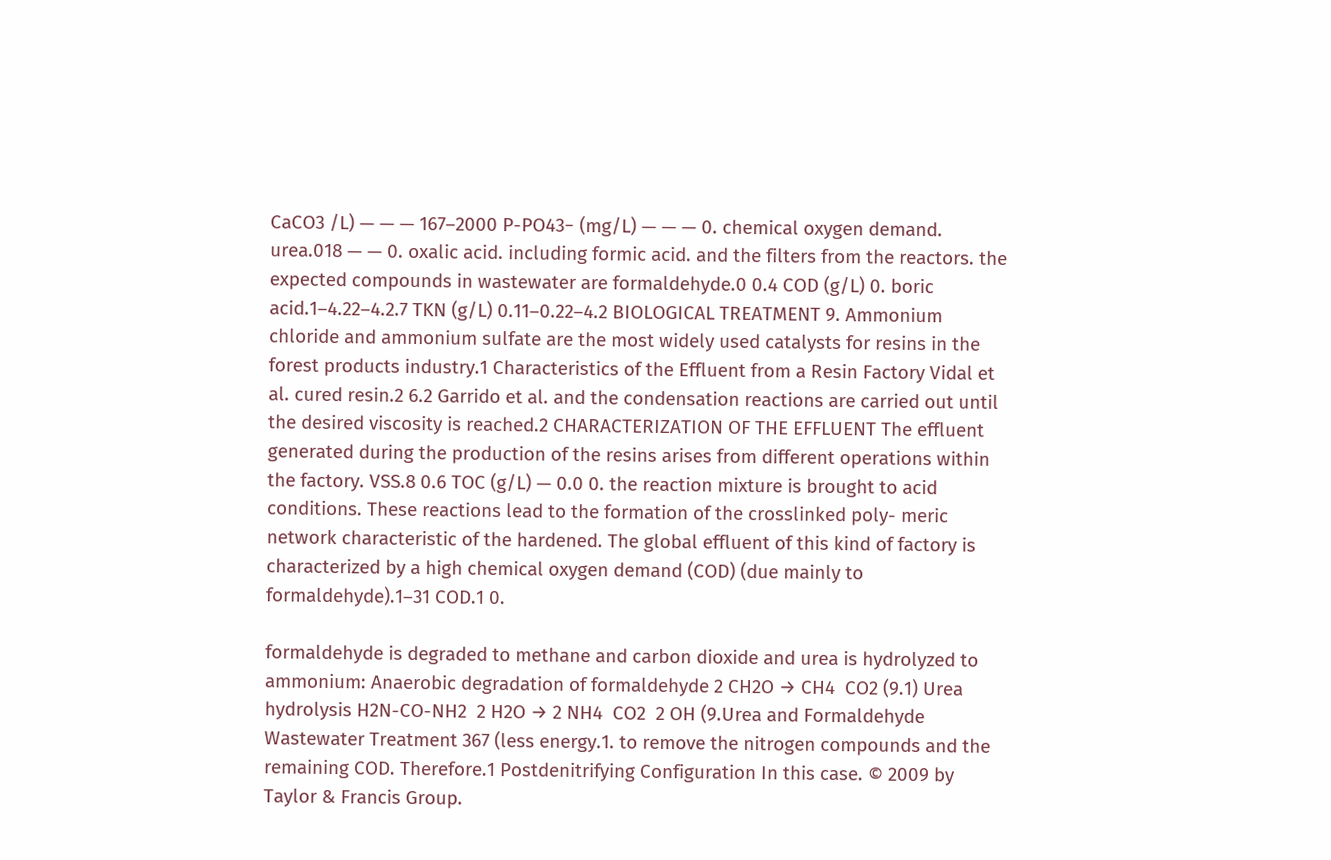CaCO3 /L) — — — 167–2000 P-PO43− (mg/L) — — — 0. chemical oxygen demand. urea.018 — — 0. oxalic acid. including formic acid. and the filters from the reactors. the expected compounds in wastewater are formaldehyde.0 0.4 COD (g/L) 0. boric acid.1–4.22–4.2.7 TKN (g/L) 0.11–0.22–4.2 BIOLOGICAL TREATMENT 9. Ammonium chloride and ammonium sulfate are the most widely used catalysts for resins in the forest products industry.1 Characteristics of the Effluent from a Resin Factory Vidal et al. cured resin.2 6.2 Garrido et al. and the condensation reactions are carried out until the desired viscosity is reached.2 CHARACTERIZATION OF THE EFFLUENT The effluent generated during the production of the resins arises from different operations within the factory. VSS.8 0.6 TOC (g/L) — 0.0 0. the reaction mixture is brought to acid conditions. These reactions lead to the formation of the crosslinked poly- meric network characteristic of the hardened. The global effluent of this kind of factory is characterized by a high chemical oxygen demand (COD) (due mainly to formaldehyde).1–31 COD.1 0.

formaldehyde is degraded to methane and carbon dioxide and urea is hydrolyzed to ammonium: Anaerobic degradation of formaldehyde 2 CH2O → CH4  CO2 (9.1) Urea hydrolysis H2N-CO-NH2  2 H2O → 2 NH4  CO2  2 OH (9.Urea and Formaldehyde Wastewater Treatment 367 (less energy.1. to remove the nitrogen compounds and the remaining COD. Therefore.1 Postdenitrifying Configuration In this case. © 2009 by Taylor & Francis Group.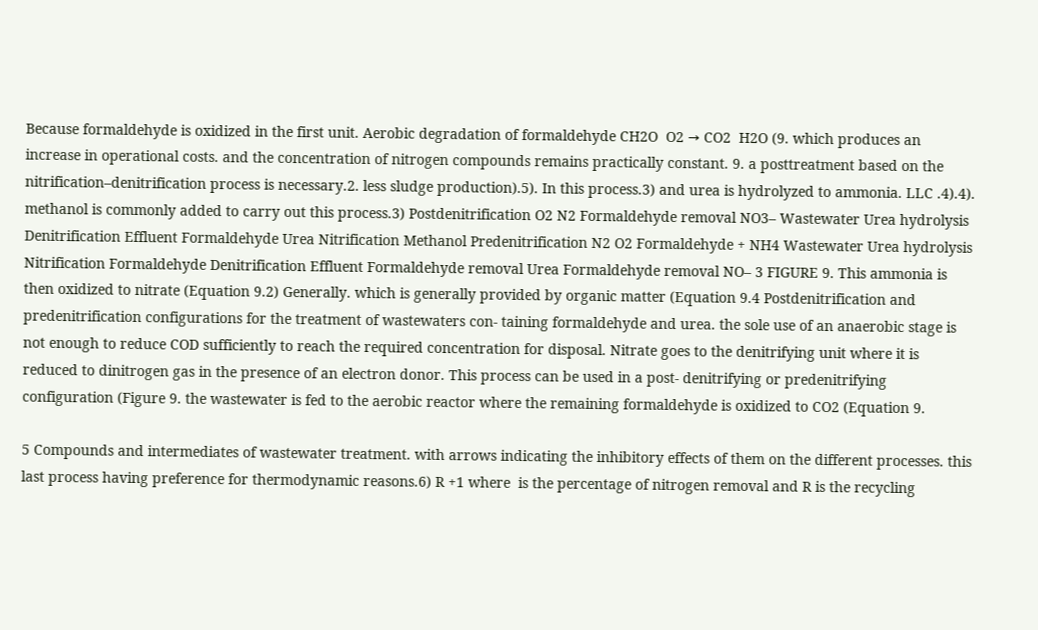Because formaldehyde is oxidized in the first unit. Aerobic degradation of formaldehyde CH2O  O2 → CO2  H2O (9. which produces an increase in operational costs. and the concentration of nitrogen compounds remains practically constant. 9. a posttreatment based on the nitrification–denitrification process is necessary.2. less sludge production).5). In this process.3) and urea is hydrolyzed to ammonia. LLC .4).4). methanol is commonly added to carry out this process.3) Postdenitrification O2 N2 Formaldehyde removal NO3– Wastewater Urea hydrolysis Denitrification Effluent Formaldehyde Urea Nitrification Methanol Predenitrification N2 O2 Formaldehyde + NH4 Wastewater Urea hydrolysis Nitrification Formaldehyde Denitrification Effluent Formaldehyde removal Urea Formaldehyde removal NO– 3 FIGURE 9. This ammonia is then oxidized to nitrate (Equation 9.2) Generally. which is generally provided by organic matter (Equation 9.4 Postdenitrification and predenitrification configurations for the treatment of wastewaters con- taining formaldehyde and urea. the sole use of an anaerobic stage is not enough to reduce COD sufficiently to reach the required concentration for disposal. Nitrate goes to the denitrifying unit where it is reduced to dinitrogen gas in the presence of an electron donor. This process can be used in a post- denitrifying or predenitrifying configuration (Figure 9. the wastewater is fed to the aerobic reactor where the remaining formaldehyde is oxidized to CO2 (Equation 9.

5 Compounds and intermediates of wastewater treatment. with arrows indicating the inhibitory effects of them on the different processes. this last process having preference for thermodynamic reasons.6) R +1 where  is the percentage of nitrogen removal and R is the recycling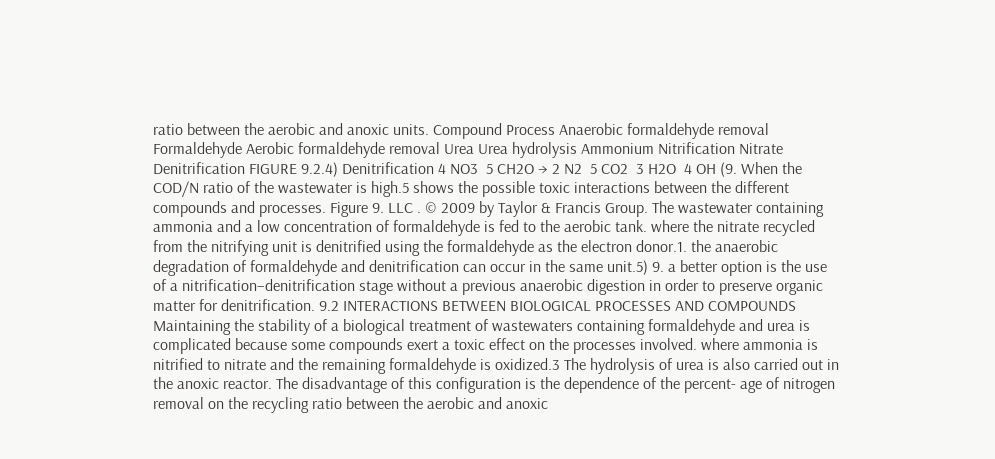ratio between the aerobic and anoxic units. Compound Process Anaerobic formaldehyde removal Formaldehyde Aerobic formaldehyde removal Urea Urea hydrolysis Ammonium Nitrification Nitrate Denitrification FIGURE 9.2.4) Denitrification 4 NO3  5 CH2O → 2 N2  5 CO2  3 H2O  4 OH (9. When the COD/N ratio of the wastewater is high.5 shows the possible toxic interactions between the different compounds and processes. Figure 9. LLC . © 2009 by Taylor & Francis Group. The wastewater containing ammonia and a low concentration of formaldehyde is fed to the aerobic tank. where the nitrate recycled from the nitrifying unit is denitrified using the formaldehyde as the electron donor.1. the anaerobic degradation of formaldehyde and denitrification can occur in the same unit.5) 9. a better option is the use of a nitrification–denitrification stage without a previous anaerobic digestion in order to preserve organic matter for denitrification. 9.2 INTERACTIONS BETWEEN BIOLOGICAL PROCESSES AND COMPOUNDS Maintaining the stability of a biological treatment of wastewaters containing formaldehyde and urea is complicated because some compounds exert a toxic effect on the processes involved. where ammonia is nitrified to nitrate and the remaining formaldehyde is oxidized.3 The hydrolysis of urea is also carried out in the anoxic reactor. The disadvantage of this configuration is the dependence of the percent- age of nitrogen removal on the recycling ratio between the aerobic and anoxic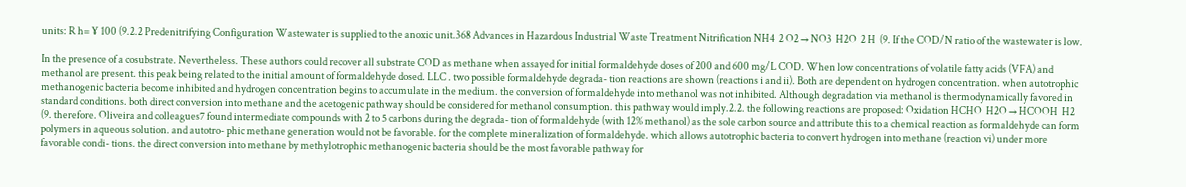units: R h= ¥ 100 (9.2.2 Predenitrifying Configuration Wastewater is supplied to the anoxic unit.368 Advances in Hazardous Industrial Waste Treatment Nitrification NH4  2 O2 → NO3  H2O  2 H  (9. If the COD/N ratio of the wastewater is low.

In the presence of a cosubstrate. Nevertheless. These authors could recover all substrate COD as methane when assayed for initial formaldehyde doses of 200 and 600 mg/L COD. When low concentrations of volatile fatty acids (VFA) and methanol are present. this peak being related to the initial amount of formaldehyde dosed. LLC . two possible formaldehyde degrada- tion reactions are shown (reactions i and ii). Both are dependent on hydrogen concentration. when autotrophic methanogenic bacteria become inhibited and hydrogen concentration begins to accumulate in the medium. the conversion of formaldehyde into methanol was not inhibited. Although degradation via methanol is thermodynamically favored in standard conditions. both direct conversion into methane and the acetogenic pathway should be considered for methanol consumption. this pathway would imply.2.2. the following reactions are proposed: Oxidation HCHO  H2O → HCOOH  H2 (9. therefore. Oliveira and colleagues7 found intermediate compounds with 2 to 5 carbons during the degrada- tion of formaldehyde (with 12% methanol) as the sole carbon source and attribute this to a chemical reaction as formaldehyde can form polymers in aqueous solution. and autotro- phic methane generation would not be favorable. for the complete mineralization of formaldehyde. which allows autotrophic bacteria to convert hydrogen into methane (reaction vi) under more favorable condi- tions. the direct conversion into methane by methylotrophic methanogenic bacteria should be the most favorable pathway for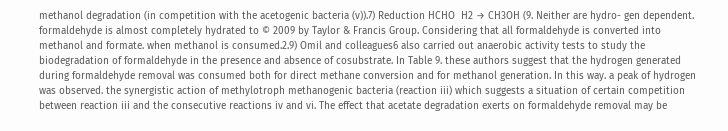methanol degradation (in competition with the acetogenic bacteria (v)).7) Reduction HCHO  H2 → CH3OH (9. Neither are hydro- gen dependent. formaldehyde is almost completely hydrated to © 2009 by Taylor & Francis Group. Considering that all formaldehyde is converted into methanol and formate. when methanol is consumed.2.9) Omil and colleagues6 also carried out anaerobic activity tests to study the biodegradation of formaldehyde in the presence and absence of cosubstrate. In Table 9. these authors suggest that the hydrogen generated during formaldehyde removal was consumed both for direct methane conversion and for methanol generation. In this way. a peak of hydrogen was observed. the synergistic action of methylotroph methanogenic bacteria (reaction iii) which suggests a situation of certain competition between reaction iii and the consecutive reactions iv and vi. The effect that acetate degradation exerts on formaldehyde removal may be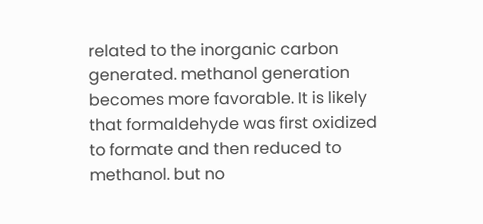related to the inorganic carbon generated. methanol generation becomes more favorable. It is likely that formaldehyde was first oxidized to formate and then reduced to methanol. but no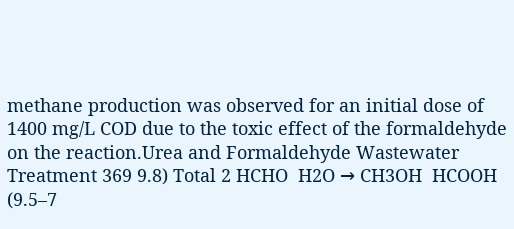methane production was observed for an initial dose of 1400 mg/L COD due to the toxic effect of the formaldehyde on the reaction.Urea and Formaldehyde Wastewater Treatment 369 9.8) Total 2 HCHO  H2O → CH3OH  HCOOH (9.5–7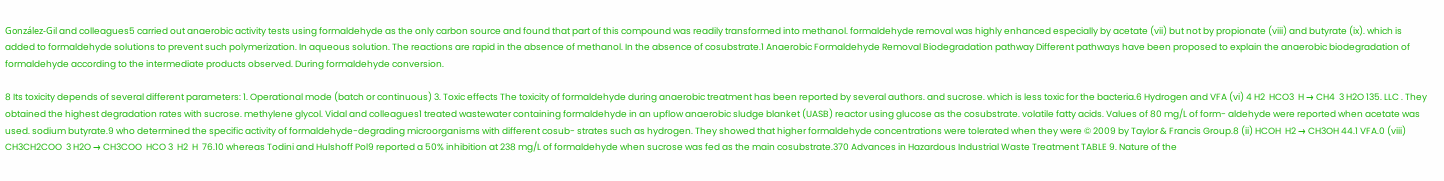González-Gil and colleagues5 carried out anaerobic activity tests using formaldehyde as the only carbon source and found that part of this compound was readily transformed into methanol. formaldehyde removal was highly enhanced especially by acetate (vii) but not by propionate (viii) and butyrate (ix). which is added to formaldehyde solutions to prevent such polymerization. In aqueous solution. The reactions are rapid in the absence of methanol. In the absence of cosubstrate.1 Anaerobic Formaldehyde Removal Biodegradation pathway Different pathways have been proposed to explain the anaerobic biodegradation of formaldehyde according to the intermediate products observed. During formaldehyde conversion.

8 Its toxicity depends of several different parameters: 1. Operational mode (batch or continuous) 3. Toxic effects The toxicity of formaldehyde during anaerobic treatment has been reported by several authors. and sucrose. which is less toxic for the bacteria.6 Hydrogen and VFA (vi) 4 H2  HCO3  H → CH4  3 H2O 135. LLC . They obtained the highest degradation rates with sucrose. methylene glycol. Vidal and colleagues1 treated wastewater containing formaldehyde in an upflow anaerobic sludge blanket (UASB) reactor using glucose as the cosubstrate. volatile fatty acids. Values of 80 mg/L of form- aldehyde were reported when acetate was used. sodium butyrate.9 who determined the specific activity of formaldehyde-degrading microorganisms with different cosub- strates such as hydrogen. They showed that higher formaldehyde concentrations were tolerated when they were © 2009 by Taylor & Francis Group.8 (ii) HCOH  H2 → CH3OH 44.1 VFA.0 (viii) CH3CH2COO  3 H2O → CH3COO  HCO 3  H2  H  76.10 whereas Todini and Hulshoff Pol9 reported a 50% inhibition at 238 mg/L of formaldehyde when sucrose was fed as the main cosubstrate.370 Advances in Hazardous Industrial Waste Treatment TABLE 9. Nature of the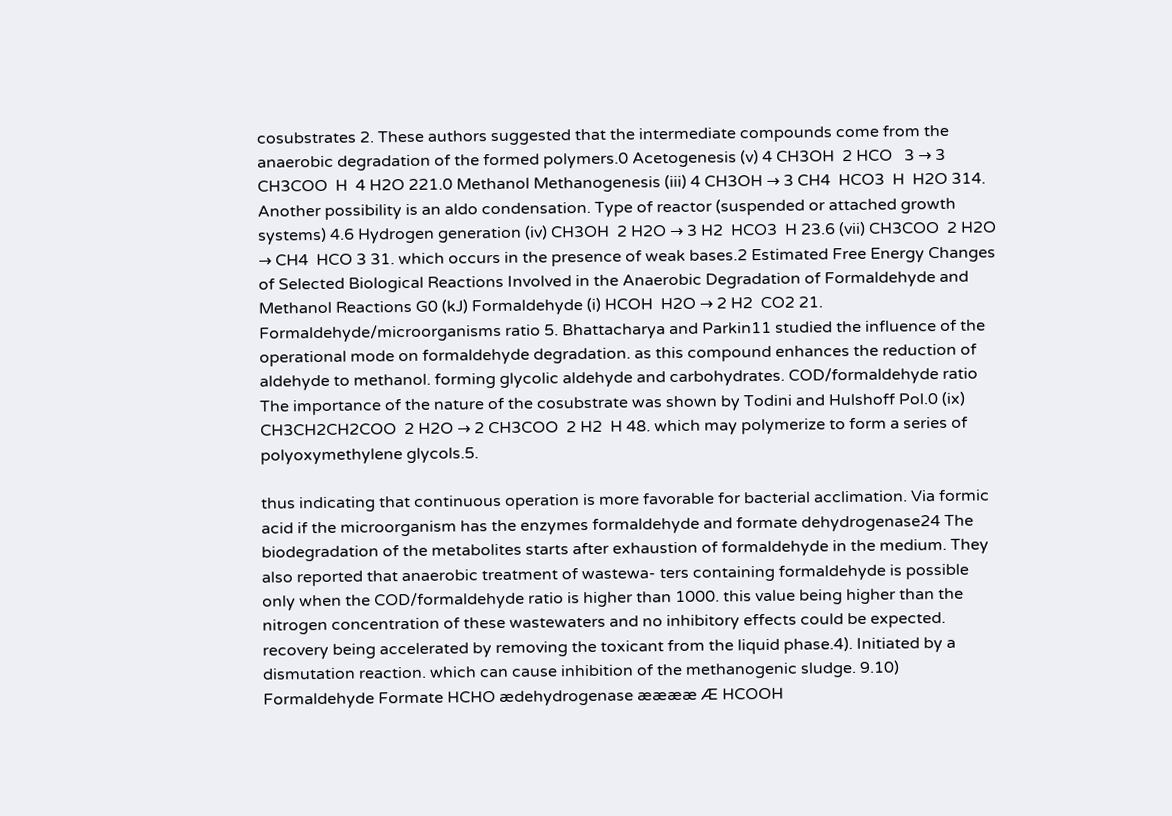cosubstrates 2. These authors suggested that the intermediate compounds come from the anaerobic degradation of the formed polymers.0 Acetogenesis (v) 4 CH3OH  2 HCO   3 → 3 CH3COO  H  4 H2O 221.0 Methanol Methanogenesis (iii) 4 CH3OH → 3 CH4  HCO3  H  H2O 314. Another possibility is an aldo condensation. Type of reactor (suspended or attached growth systems) 4.6 Hydrogen generation (iv) CH3OH  2 H2O → 3 H2  HCO3  H 23.6 (vii) CH3COO  2 H2O → CH4  HCO 3 31. which occurs in the presence of weak bases.2 Estimated Free Energy Changes of Selected Biological Reactions Involved in the Anaerobic Degradation of Formaldehyde and Methanol Reactions G0 (kJ) Formaldehyde (i) HCOH  H2O → 2 H2  CO2 21. Formaldehyde/microorganisms ratio 5. Bhattacharya and Parkin11 studied the influence of the operational mode on formaldehyde degradation. as this compound enhances the reduction of aldehyde to methanol. forming glycolic aldehyde and carbohydrates. COD/formaldehyde ratio The importance of the nature of the cosubstrate was shown by Todini and Hulshoff Pol.0 (ix) CH3CH2CH2COO  2 H2O → 2 CH3COO  2 H2  H 48. which may polymerize to form a series of polyoxymethylene glycols.5.

thus indicating that continuous operation is more favorable for bacterial acclimation. Via formic acid if the microorganism has the enzymes formaldehyde and formate dehydrogenase24 The biodegradation of the metabolites starts after exhaustion of formaldehyde in the medium. They also reported that anaerobic treatment of wastewa- ters containing formaldehyde is possible only when the COD/formaldehyde ratio is higher than 1000. this value being higher than the nitrogen concentration of these wastewaters and no inhibitory effects could be expected. recovery being accelerated by removing the toxicant from the liquid phase.4). Initiated by a dismutation reaction. which can cause inhibition of the methanogenic sludge. 9.10) Formaldehyde Formate HCHO ædehydrogenase ææææ Æ HCOOH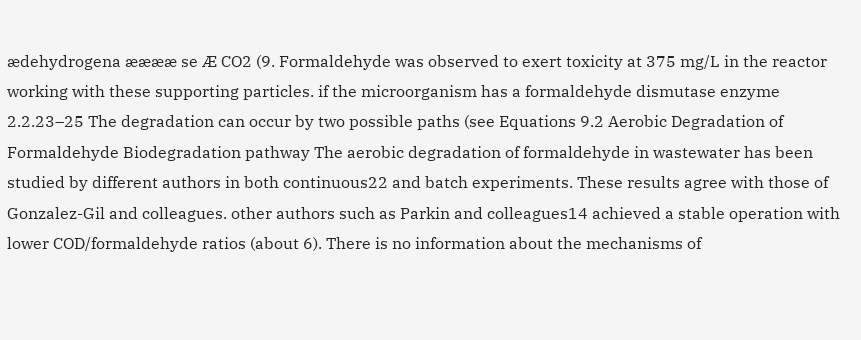ædehydrogena ææææ se Æ CO2 (9. Formaldehyde was observed to exert toxicity at 375 mg/L in the reactor working with these supporting particles. if the microorganism has a formaldehyde dismutase enzyme 2.2.23–25 The degradation can occur by two possible paths (see Equations 9.2 Aerobic Degradation of Formaldehyde Biodegradation pathway The aerobic degradation of formaldehyde in wastewater has been studied by different authors in both continuous22 and batch experiments. These results agree with those of Gonzalez-Gil and colleagues. other authors such as Parkin and colleagues14 achieved a stable operation with lower COD/formaldehyde ratios (about 6). There is no information about the mechanisms of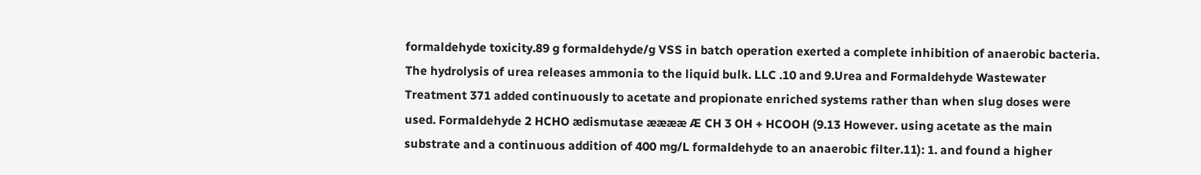formaldehyde toxicity.89 g formaldehyde/g VSS in batch operation exerted a complete inhibition of anaerobic bacteria. The hydrolysis of urea releases ammonia to the liquid bulk. LLC .10 and 9.Urea and Formaldehyde Wastewater Treatment 371 added continuously to acetate and propionate enriched systems rather than when slug doses were used. Formaldehyde 2 HCHO ædismutase ææææ Æ CH 3 OH + HCOOH (9.13 However. using acetate as the main substrate and a continuous addition of 400 mg/L formaldehyde to an anaerobic filter.11): 1. and found a higher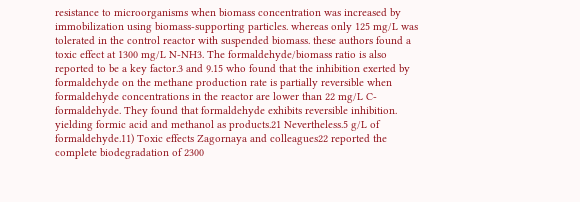resistance to microorganisms when biomass concentration was increased by immobilization using biomass-supporting particles. whereas only 125 mg/L was tolerated in the control reactor with suspended biomass. these authors found a toxic effect at 1300 mg/L N-NH3. The formaldehyde/biomass ratio is also reported to be a key factor.3 and 9.15 who found that the inhibition exerted by formaldehyde on the methane production rate is partially reversible when formaldehyde concentrations in the reactor are lower than 22 mg/L C-formaldehyde. They found that formaldehyde exhibits reversible inhibition. yielding formic acid and methanol as products.21 Nevertheless.5 g/L of formaldehyde.11) Toxic effects Zagornaya and colleagues22 reported the complete biodegradation of 2300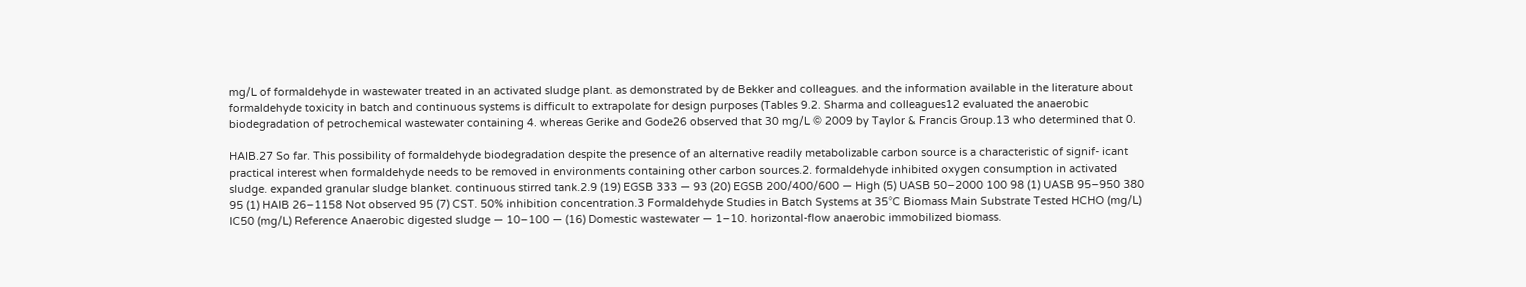mg/L of formaldehyde in wastewater treated in an activated sludge plant. as demonstrated by de Bekker and colleagues. and the information available in the literature about formaldehyde toxicity in batch and continuous systems is difficult to extrapolate for design purposes (Tables 9.2. Sharma and colleagues12 evaluated the anaerobic biodegradation of petrochemical wastewater containing 4. whereas Gerike and Gode26 observed that 30 mg/L © 2009 by Taylor & Francis Group.13 who determined that 0.

HAIB.27 So far. This possibility of formaldehyde biodegradation despite the presence of an alternative readily metabolizable carbon source is a characteristic of signif- icant practical interest when formaldehyde needs to be removed in environments containing other carbon sources.2. formaldehyde inhibited oxygen consumption in activated sludge. expanded granular sludge blanket. continuous stirred tank.2.9 (19) EGSB 333 — 93 (20) EGSB 200/400/600 — High (5) UASB 50–2000 100 98 (1) UASB 95–950 380 95 (1) HAIB 26–1158 Not observed 95 (7) CST. 50% inhibition concentration.3 Formaldehyde Studies in Batch Systems at 35°C Biomass Main Substrate Tested HCHO (mg/L) IC50 (mg/L) Reference Anaerobic digested sludge — 10–100 — (16) Domestic wastewater — 1–10. horizontal-flow anaerobic immobilized biomass.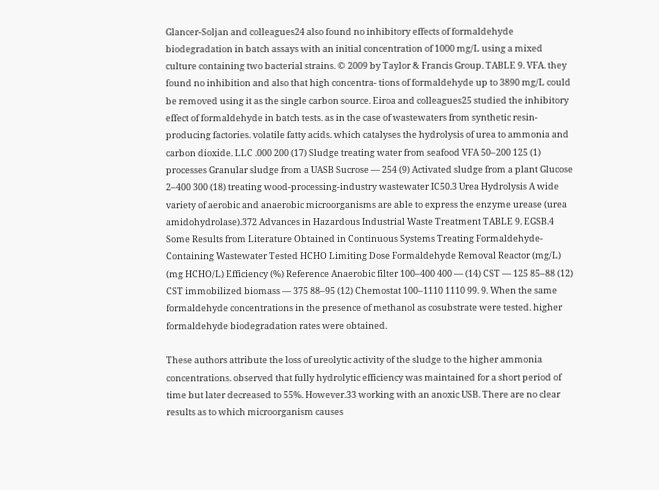Glancer-Soljan and colleagues24 also found no inhibitory effects of formaldehyde biodegradation in batch assays with an initial concentration of 1000 mg/L using a mixed culture containing two bacterial strains. © 2009 by Taylor & Francis Group. TABLE 9. VFA. they found no inhibition and also that high concentra- tions of formaldehyde up to 3890 mg/L could be removed using it as the single carbon source. Eiroa and colleagues25 studied the inhibitory effect of formaldehyde in batch tests. as in the case of wastewaters from synthetic resin-producing factories. volatile fatty acids. which catalyses the hydrolysis of urea to ammonia and carbon dioxide. LLC .000 200 (17) Sludge treating water from seafood VFA 50–200 125 (1) processes Granular sludge from a UASB Sucrose — 254 (9) Activated sludge from a plant Glucose 2–400 300 (18) treating wood-processing-industry wastewater IC50.3 Urea Hydrolysis A wide variety of aerobic and anaerobic microorganisms are able to express the enzyme urease (urea amidohydrolase).372 Advances in Hazardous Industrial Waste Treatment TABLE 9. EGSB.4 Some Results from Literature Obtained in Continuous Systems Treating Formaldehyde-Containing Wastewater Tested HCHO Limiting Dose Formaldehyde Removal Reactor (mg/L) (mg HCHO/L) Efficiency (%) Reference Anaerobic filter 100–400 400 — (14) CST — 125 85–88 (12) CST immobilized biomass — 375 88–95 (12) Chemostat 100–1110 1110 99. 9. When the same formaldehyde concentrations in the presence of methanol as cosubstrate were tested. higher formaldehyde biodegradation rates were obtained.

These authors attribute the loss of ureolytic activity of the sludge to the higher ammonia concentrations. observed that fully hydrolytic efficiency was maintained for a short period of time but later decreased to 55%. However.33 working with an anoxic USB. There are no clear results as to which microorganism causes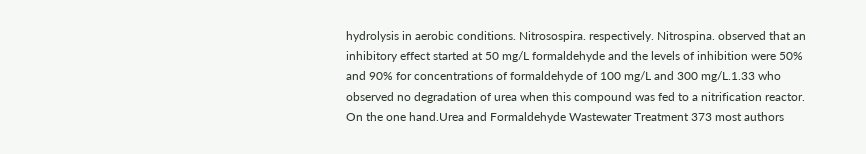hydrolysis in aerobic conditions. Nitrosospira. respectively. Nitrospina. observed that an inhibitory effect started at 50 mg/L formaldehyde and the levels of inhibition were 50% and 90% for concentrations of formaldehyde of 100 mg/L and 300 mg/L.1.33 who observed no degradation of urea when this compound was fed to a nitrification reactor. On the one hand.Urea and Formaldehyde Wastewater Treatment 373 most authors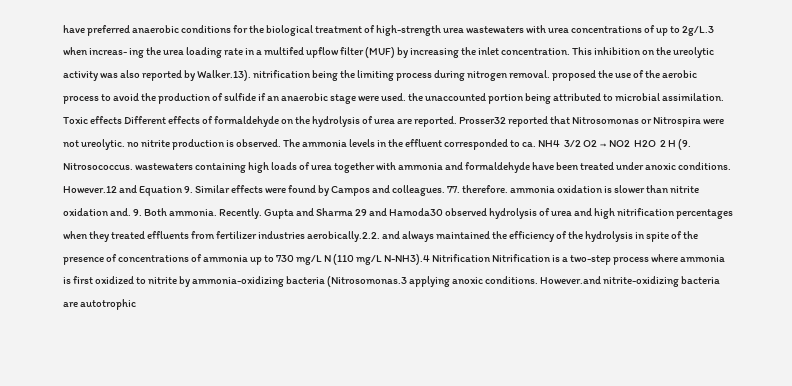have preferred anaerobic conditions for the biological treatment of high-strength urea wastewaters with urea concentrations of up to 2g/L.3 when increas- ing the urea loading rate in a multifed upflow filter (MUF) by increasing the inlet concentration. This inhibition on the ureolytic activity was also reported by Walker.13). nitrification being the limiting process during nitrogen removal. proposed the use of the aerobic process to avoid the production of sulfide if an anaerobic stage were used. the unaccounted portion being attributed to microbial assimilation. Toxic effects Different effects of formaldehyde on the hydrolysis of urea are reported. Prosser32 reported that Nitrosomonas or Nitrospira were not ureolytic. no nitrite production is observed. The ammonia levels in the effluent corresponded to ca. NH4  3/2 O2 → NO2  H2O  2 H (9. Nitrosococcus. wastewaters containing high loads of urea together with ammonia and formaldehyde have been treated under anoxic conditions. However.12 and Equation 9. Similar effects were found by Campos and colleagues. 77. therefore. ammonia oxidation is slower than nitrite oxidation and. 9. Both ammonia. Recently. Gupta and Sharma 29 and Hamoda30 observed hydrolysis of urea and high nitrification percentages when they treated effluents from fertilizer industries aerobically.2.2. and always maintained the efficiency of the hydrolysis in spite of the presence of concentrations of ammonia up to 730 mg/L N (110 mg/L N-NH3).4 Nitrification Nitrification is a two-step process where ammonia is first oxidized to nitrite by ammonia-oxidizing bacteria (Nitrosomonas.3 applying anoxic conditions. However.and nitrite-oxidizing bacteria are autotrophic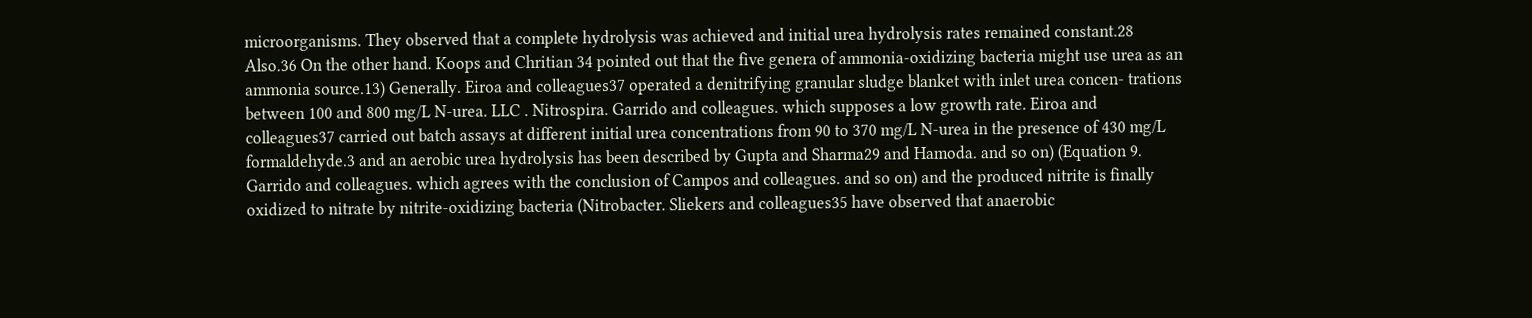microorganisms. They observed that a complete hydrolysis was achieved and initial urea hydrolysis rates remained constant.28 Also.36 On the other hand. Koops and Chritian 34 pointed out that the five genera of ammonia-oxidizing bacteria might use urea as an ammonia source.13) Generally. Eiroa and colleagues37 operated a denitrifying granular sludge blanket with inlet urea concen- trations between 100 and 800 mg/L N-urea. LLC . Nitrospira. Garrido and colleagues. which supposes a low growth rate. Eiroa and colleagues37 carried out batch assays at different initial urea concentrations from 90 to 370 mg/L N-urea in the presence of 430 mg/L formaldehyde.3 and an aerobic urea hydrolysis has been described by Gupta and Sharma29 and Hamoda. and so on) (Equation 9. Garrido and colleagues. which agrees with the conclusion of Campos and colleagues. and so on) and the produced nitrite is finally oxidized to nitrate by nitrite-oxidizing bacteria (Nitrobacter. Sliekers and colleagues35 have observed that anaerobic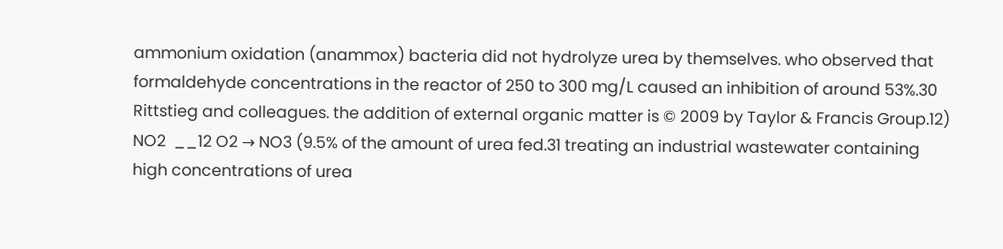ammonium oxidation (anammox) bacteria did not hydrolyze urea by themselves. who observed that formaldehyde concentrations in the reactor of 250 to 300 mg/L caused an inhibition of around 53%.30 Rittstieg and colleagues. the addition of external organic matter is © 2009 by Taylor & Francis Group.12) NO2  __12 O2 → NO3 (9.5% of the amount of urea fed.31 treating an industrial wastewater containing high concentrations of urea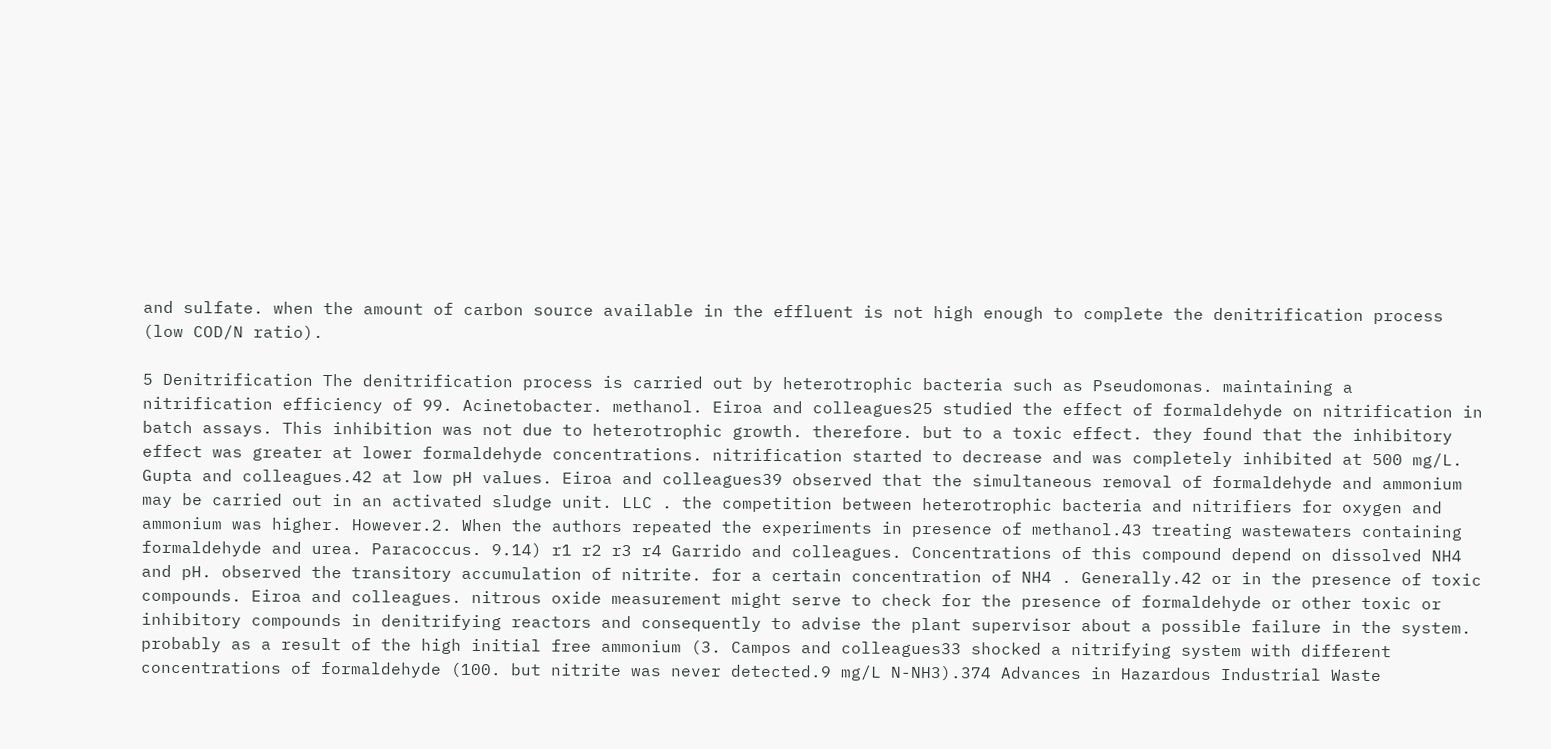and sulfate. when the amount of carbon source available in the effluent is not high enough to complete the denitrification process (low COD/N ratio).

5 Denitrification The denitrification process is carried out by heterotrophic bacteria such as Pseudomonas. maintaining a nitrification efficiency of 99. Acinetobacter. methanol. Eiroa and colleagues25 studied the effect of formaldehyde on nitrification in batch assays. This inhibition was not due to heterotrophic growth. therefore. but to a toxic effect. they found that the inhibitory effect was greater at lower formaldehyde concentrations. nitrification started to decrease and was completely inhibited at 500 mg/L. Gupta and colleagues.42 at low pH values. Eiroa and colleagues39 observed that the simultaneous removal of formaldehyde and ammonium may be carried out in an activated sludge unit. LLC . the competition between heterotrophic bacteria and nitrifiers for oxygen and ammonium was higher. However.2. When the authors repeated the experiments in presence of methanol.43 treating wastewaters containing formaldehyde and urea. Paracoccus. 9.14) r1 r2 r3 r4 Garrido and colleagues. Concentrations of this compound depend on dissolved NH4 and pH. observed the transitory accumulation of nitrite. for a certain concentration of NH4 . Generally.42 or in the presence of toxic compounds. Eiroa and colleagues. nitrous oxide measurement might serve to check for the presence of formaldehyde or other toxic or inhibitory compounds in denitrifying reactors and consequently to advise the plant supervisor about a possible failure in the system. probably as a result of the high initial free ammonium (3. Campos and colleagues33 shocked a nitrifying system with different concentrations of formaldehyde (100. but nitrite was never detected.9 mg/L N-NH3).374 Advances in Hazardous Industrial Waste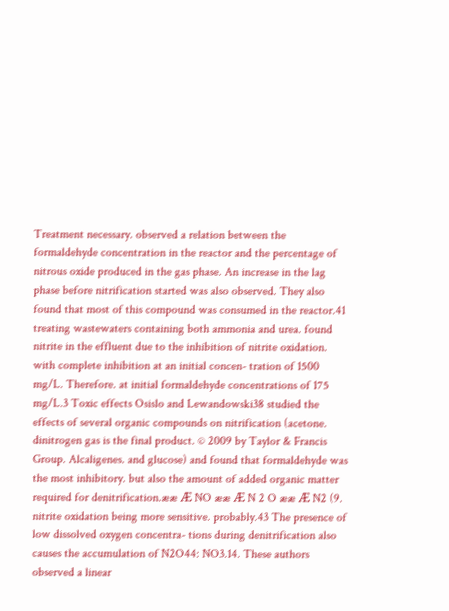Treatment necessary. observed a relation between the formaldehyde concentration in the reactor and the percentage of nitrous oxide produced in the gas phase. An increase in the lag phase before nitrification started was also observed. They also found that most of this compound was consumed in the reactor.41 treating wastewaters containing both ammonia and urea. found nitrite in the effluent due to the inhibition of nitrite oxidation. with complete inhibition at an initial concen- tration of 1500 mg/L. Therefore. at initial formaldehyde concentrations of 175 mg/L.3 Toxic effects Osislo and Lewandowski38 studied the effects of several organic compounds on nitrification (acetone. dinitrogen gas is the final product. © 2009 by Taylor & Francis Group. Alcaligenes. and glucose) and found that formaldehyde was the most inhibitory. but also the amount of added organic matter required for denitrification.ææ Æ NO ææ Æ N 2 O ææ Æ N2 (9. nitrite oxidation being more sensitive. probably.43 The presence of low dissolved oxygen concentra- tions during denitrification also causes the accumulation of N2O44: NO3.14. These authors observed a linear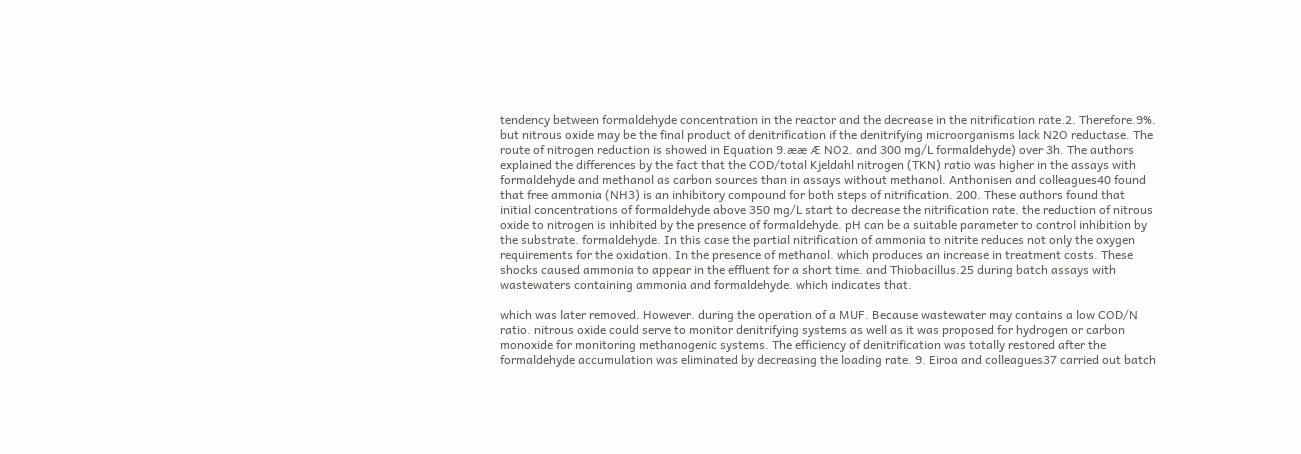tendency between formaldehyde concentration in the reactor and the decrease in the nitrification rate.2. Therefore.9%. but nitrous oxide may be the final product of denitrification if the denitrifying microorganisms lack N2O reductase. The route of nitrogen reduction is showed in Equation 9.ææ Æ NO2. and 300 mg/L formaldehyde) over 3h. The authors explained the differences by the fact that the COD/total Kjeldahl nitrogen (TKN) ratio was higher in the assays with formaldehyde and methanol as carbon sources than in assays without methanol. Anthonisen and colleagues40 found that free ammonia (NH3) is an inhibitory compound for both steps of nitrification. 200. These authors found that initial concentrations of formaldehyde above 350 mg/L start to decrease the nitrification rate. the reduction of nitrous oxide to nitrogen is inhibited by the presence of formaldehyde. pH can be a suitable parameter to control inhibition by the substrate. formaldehyde. In this case the partial nitrification of ammonia to nitrite reduces not only the oxygen requirements for the oxidation. In the presence of methanol. which produces an increase in treatment costs. These shocks caused ammonia to appear in the effluent for a short time. and Thiobacillus.25 during batch assays with wastewaters containing ammonia and formaldehyde. which indicates that.

which was later removed. However. during the operation of a MUF. Because wastewater may contains a low COD/N ratio. nitrous oxide could serve to monitor denitrifying systems as well as it was proposed for hydrogen or carbon monoxide for monitoring methanogenic systems. The efficiency of denitrification was totally restored after the formaldehyde accumulation was eliminated by decreasing the loading rate. 9. Eiroa and colleagues37 carried out batch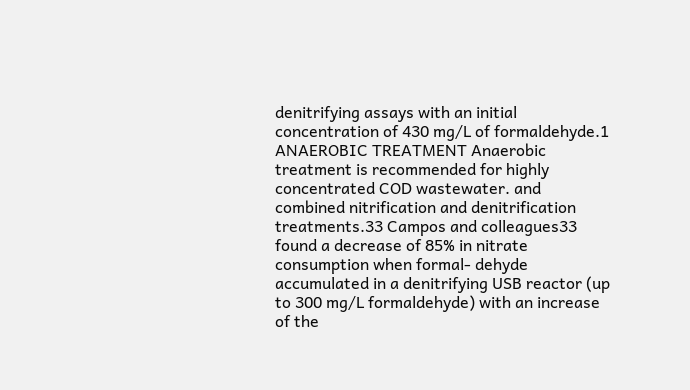denitrifying assays with an initial concentration of 430 mg/L of formaldehyde.1 ANAEROBIC TREATMENT Anaerobic treatment is recommended for highly concentrated COD wastewater. and combined nitrification and denitrification treatments.33 Campos and colleagues33 found a decrease of 85% in nitrate consumption when formal- dehyde accumulated in a denitrifying USB reactor (up to 300 mg/L formaldehyde) with an increase of the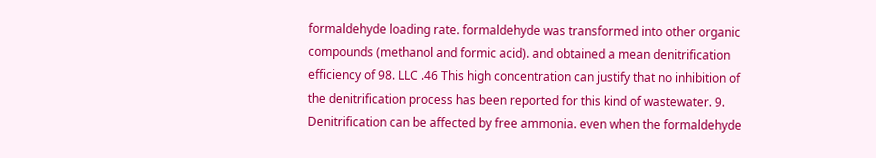formaldehyde loading rate. formaldehyde was transformed into other organic compounds (methanol and formic acid). and obtained a mean denitrification efficiency of 98. LLC .46 This high concentration can justify that no inhibition of the denitrification process has been reported for this kind of wastewater. 9. Denitrification can be affected by free ammonia. even when the formaldehyde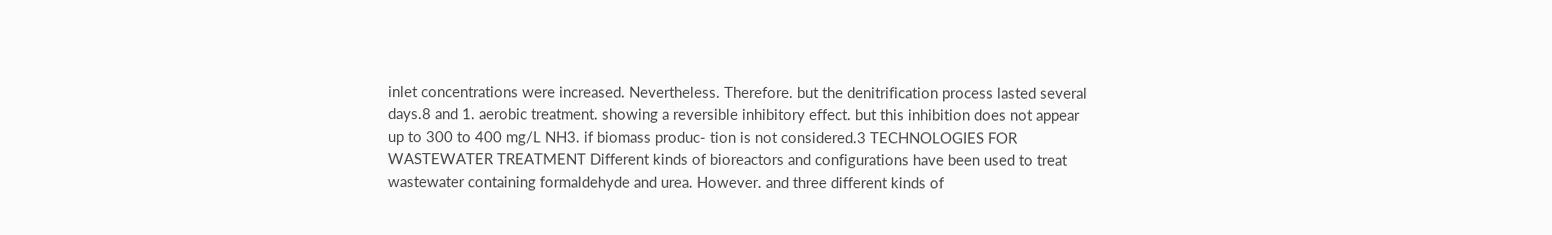inlet concentrations were increased. Nevertheless. Therefore. but the denitrification process lasted several days.8 and 1. aerobic treatment. showing a reversible inhibitory effect. but this inhibition does not appear up to 300 to 400 mg/L NH3. if biomass produc- tion is not considered.3 TECHNOLOGIES FOR WASTEWATER TREATMENT Different kinds of bioreactors and configurations have been used to treat wastewater containing formaldehyde and urea. However. and three different kinds of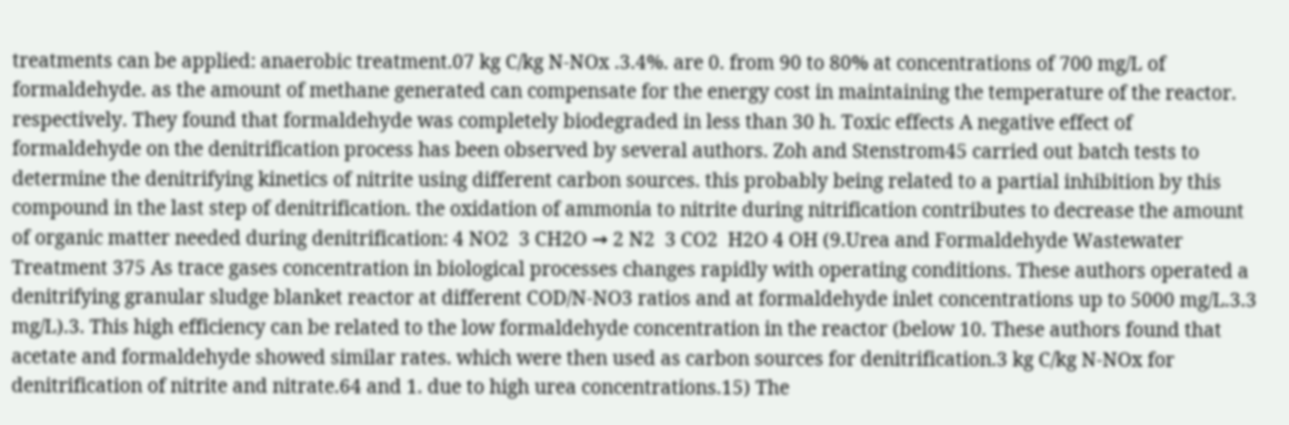treatments can be applied: anaerobic treatment.07 kg C/kg N-NOx .3.4%. are 0. from 90 to 80% at concentrations of 700 mg/L of formaldehyde. as the amount of methane generated can compensate for the energy cost in maintaining the temperature of the reactor. respectively. They found that formaldehyde was completely biodegraded in less than 30 h. Toxic effects A negative effect of formaldehyde on the denitrification process has been observed by several authors. Zoh and Stenstrom45 carried out batch tests to determine the denitrifying kinetics of nitrite using different carbon sources. this probably being related to a partial inhibition by this compound in the last step of denitrification. the oxidation of ammonia to nitrite during nitrification contributes to decrease the amount of organic matter needed during denitrification: 4 NO2  3 CH2O → 2 N2  3 CO2  H2O 4 OH (9.Urea and Formaldehyde Wastewater Treatment 375 As trace gases concentration in biological processes changes rapidly with operating conditions. These authors operated a denitrifying granular sludge blanket reactor at different COD/N-NO3 ratios and at formaldehyde inlet concentrations up to 5000 mg/L.3.3 mg/L).3. This high efficiency can be related to the low formaldehyde concentration in the reactor (below 10. These authors found that acetate and formaldehyde showed similar rates. which were then used as carbon sources for denitrification.3 kg C/kg N-NOx for denitrification of nitrite and nitrate.64 and 1. due to high urea concentrations.15) The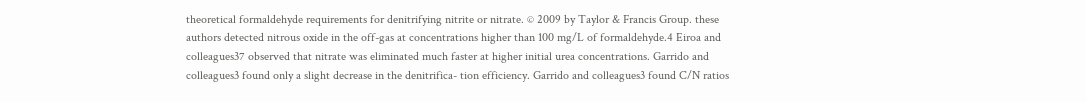theoretical formaldehyde requirements for denitrifying nitrite or nitrate. © 2009 by Taylor & Francis Group. these authors detected nitrous oxide in the off-gas at concentrations higher than 100 mg/L of formaldehyde.4 Eiroa and colleagues37 observed that nitrate was eliminated much faster at higher initial urea concentrations. Garrido and colleagues3 found only a slight decrease in the denitrifica- tion efficiency. Garrido and colleagues3 found C/N ratios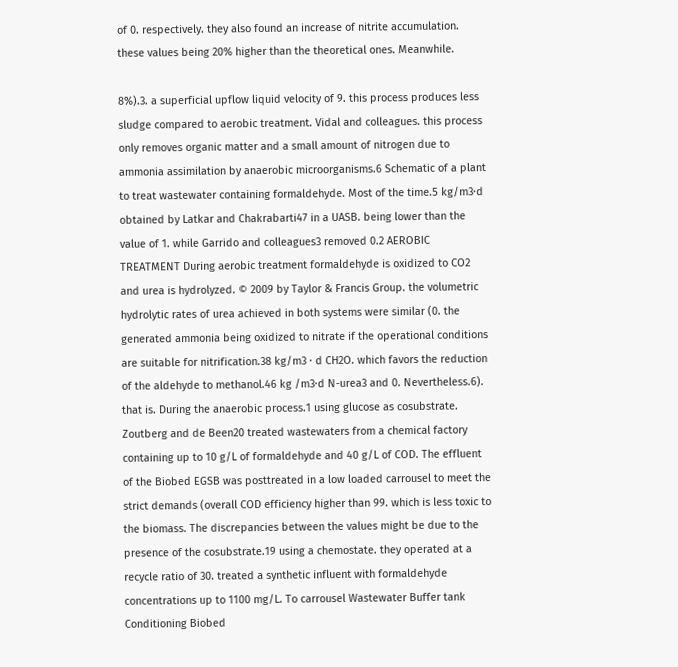of 0. respectively. they also found an increase of nitrite accumulation. these values being 20% higher than the theoretical ones. Meanwhile.

8%).3. a superficial upflow liquid velocity of 9. this process produces less sludge compared to aerobic treatment. Vidal and colleagues. this process only removes organic matter and a small amount of nitrogen due to ammonia assimilation by anaerobic microorganisms.6 Schematic of a plant to treat wastewater containing formaldehyde. Most of the time.5 kg/m3·d obtained by Latkar and Chakrabarti47 in a UASB. being lower than the value of 1. while Garrido and colleagues3 removed 0.2 AEROBIC TREATMENT During aerobic treatment formaldehyde is oxidized to CO2 and urea is hydrolyzed. © 2009 by Taylor & Francis Group. the volumetric hydrolytic rates of urea achieved in both systems were similar (0. the generated ammonia being oxidized to nitrate if the operational conditions are suitable for nitrification.38 kg/m3 · d CH2O. which favors the reduction of the aldehyde to methanol.46 kg /m3·d N-urea3 and 0. Nevertheless.6). that is. During the anaerobic process.1 using glucose as cosubstrate. Zoutberg and de Been20 treated wastewaters from a chemical factory containing up to 10 g/L of formaldehyde and 40 g/L of COD. The effluent of the Biobed EGSB was posttreated in a low loaded carrousel to meet the strict demands (overall COD efficiency higher than 99. which is less toxic to the biomass. The discrepancies between the values might be due to the presence of the cosubstrate.19 using a chemostate. they operated at a recycle ratio of 30. treated a synthetic influent with formaldehyde concentrations up to 1100 mg/L. To carrousel Wastewater Buffer tank Conditioning Biobed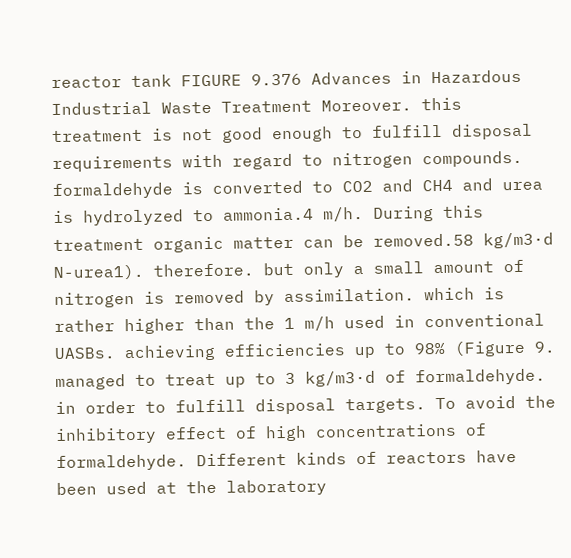reactor tank FIGURE 9.376 Advances in Hazardous Industrial Waste Treatment Moreover. this treatment is not good enough to fulfill disposal requirements with regard to nitrogen compounds. formaldehyde is converted to CO2 and CH4 and urea is hydrolyzed to ammonia.4 m/h. During this treatment organic matter can be removed.58 kg/m3·d N-urea1). therefore. but only a small amount of nitrogen is removed by assimilation. which is rather higher than the 1 m/h used in conventional UASBs. achieving efficiencies up to 98% (Figure 9. managed to treat up to 3 kg/m3·d of formaldehyde. in order to fulfill disposal targets. To avoid the inhibitory effect of high concentrations of formaldehyde. Different kinds of reactors have been used at the laboratory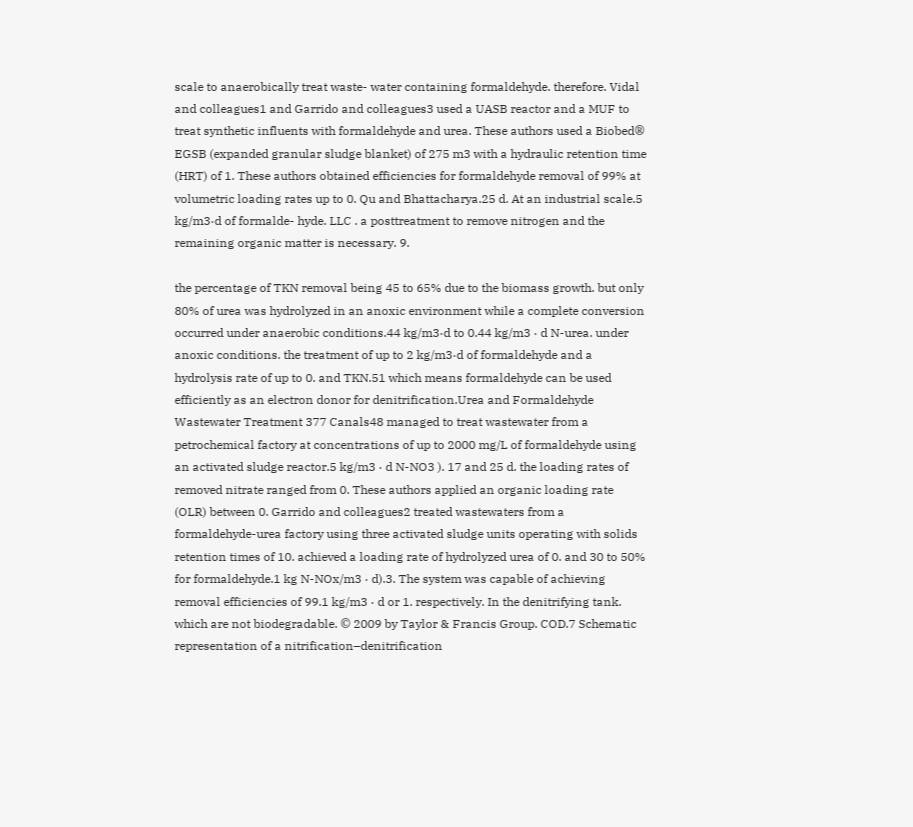scale to anaerobically treat waste- water containing formaldehyde. therefore. Vidal and colleagues1 and Garrido and colleagues3 used a UASB reactor and a MUF to treat synthetic influents with formaldehyde and urea. These authors used a Biobed® EGSB (expanded granular sludge blanket) of 275 m3 with a hydraulic retention time (HRT) of 1. These authors obtained efficiencies for formaldehyde removal of 99% at volumetric loading rates up to 0. Qu and Bhattacharya.25 d. At an industrial scale.5 kg/m3·d of formalde- hyde. LLC . a posttreatment to remove nitrogen and the remaining organic matter is necessary. 9.

the percentage of TKN removal being 45 to 65% due to the biomass growth. but only 80% of urea was hydrolyzed in an anoxic environment while a complete conversion occurred under anaerobic conditions.44 kg/m3·d to 0.44 kg/m3 · d N-urea. under anoxic conditions. the treatment of up to 2 kg/m3·d of formaldehyde and a hydrolysis rate of up to 0. and TKN.51 which means formaldehyde can be used efficiently as an electron donor for denitrification.Urea and Formaldehyde Wastewater Treatment 377 Canals48 managed to treat wastewater from a petrochemical factory at concentrations of up to 2000 mg/L of formaldehyde using an activated sludge reactor.5 kg/m3 · d N-NO3 ). 17 and 25 d. the loading rates of removed nitrate ranged from 0. These authors applied an organic loading rate (OLR) between 0. Garrido and colleagues2 treated wastewaters from a formaldehyde-urea factory using three activated sludge units operating with solids retention times of 10. achieved a loading rate of hydrolyzed urea of 0. and 30 to 50% for formaldehyde.1 kg N-NOx/m3 · d).3. The system was capable of achieving removal efficiencies of 99.1 kg/m3 · d or 1. respectively. In the denitrifying tank. which are not biodegradable. © 2009 by Taylor & Francis Group. COD.7 Schematic representation of a nitrification–denitrification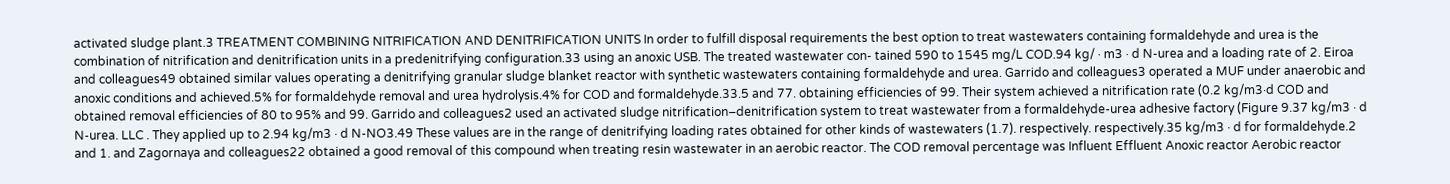activated sludge plant.3 TREATMENT COMBINING NITRIFICATION AND DENITRIFICATION UNITS In order to fulfill disposal requirements the best option to treat wastewaters containing formaldehyde and urea is the combination of nitrification and denitrification units in a predenitrifying configuration.33 using an anoxic USB. The treated wastewater con- tained 590 to 1545 mg/L COD.94 kg/ · m3 · d N-urea and a loading rate of 2. Eiroa and colleagues49 obtained similar values operating a denitrifying granular sludge blanket reactor with synthetic wastewaters containing formaldehyde and urea. Garrido and colleagues3 operated a MUF under anaerobic and anoxic conditions and achieved.5% for formaldehyde removal and urea hydrolysis.4% for COD and formaldehyde.33.5 and 77. obtaining efficiencies of 99. Their system achieved a nitrification rate (0.2 kg/m3·d COD and obtained removal efficiencies of 80 to 95% and 99. Garrido and colleagues2 used an activated sludge nitrification–denitrification system to treat wastewater from a formaldehyde-urea adhesive factory (Figure 9.37 kg/m3 · d N-urea. LLC . They applied up to 2.94 kg/m3 · d N-NO3.49 These values are in the range of denitrifying loading rates obtained for other kinds of wastewaters (1.7). respectively. respectively.35 kg/m3 · d for formaldehyde.2 and 1. and Zagornaya and colleagues22 obtained a good removal of this compound when treating resin wastewater in an aerobic reactor. The COD removal percentage was Influent Effluent Anoxic reactor Aerobic reactor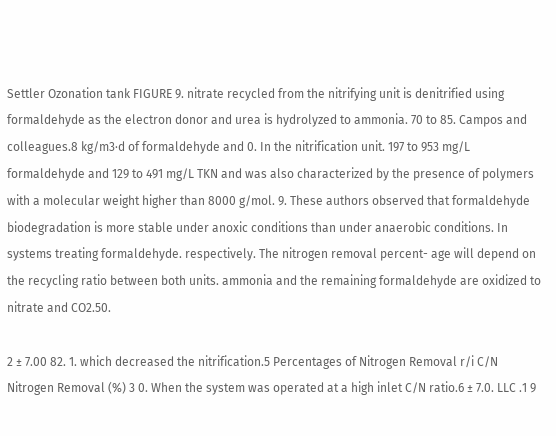Settler Ozonation tank FIGURE 9. nitrate recycled from the nitrifying unit is denitrified using formaldehyde as the electron donor and urea is hydrolyzed to ammonia. 70 to 85. Campos and colleagues.8 kg/m3·d of formaldehyde and 0. In the nitrification unit. 197 to 953 mg/L formaldehyde and 129 to 491 mg/L TKN and was also characterized by the presence of polymers with a molecular weight higher than 8000 g/mol. 9. These authors observed that formaldehyde biodegradation is more stable under anoxic conditions than under anaerobic conditions. In systems treating formaldehyde. respectively. The nitrogen removal percent- age will depend on the recycling ratio between both units. ammonia and the remaining formaldehyde are oxidized to nitrate and CO2.50.

2 ± 7.00 82. 1. which decreased the nitrification.5 Percentages of Nitrogen Removal r/i C/N Nitrogen Removal (%) 3 0. When the system was operated at a high inlet C/N ratio.6 ± 7.0. LLC .1 9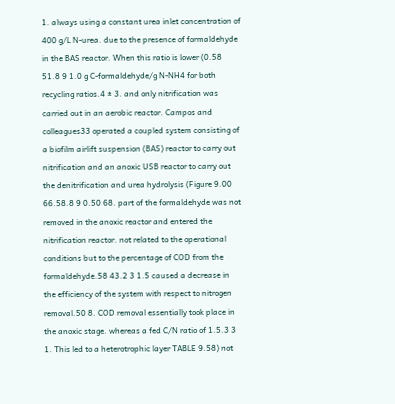1. always using a constant urea inlet concentration of 400 g/L N-urea. due to the presence of formaldehyde in the BAS reactor. When this ratio is lower (0.58 51.8 9 1.0 g C-formaldehyde/g N-NH4 for both recycling ratios.4 ± 3. and only nitrification was carried out in an aerobic reactor. Campos and colleagues33 operated a coupled system consisting of a biofilm airlift suspension (BAS) reactor to carry out nitrification and an anoxic USB reactor to carry out the denitrification and urea hydrolysis (Figure 9.00 66.58.8 9 0.50 68. part of the formaldehyde was not removed in the anoxic reactor and entered the nitrification reactor. not related to the operational conditions but to the percentage of COD from the formaldehyde.58 43.2 3 1.5 caused a decrease in the efficiency of the system with respect to nitrogen removal.50 8. COD removal essentially took place in the anoxic stage. whereas a fed C/N ratio of 1.5.3 3 1. This led to a heterotrophic layer TABLE 9.58) not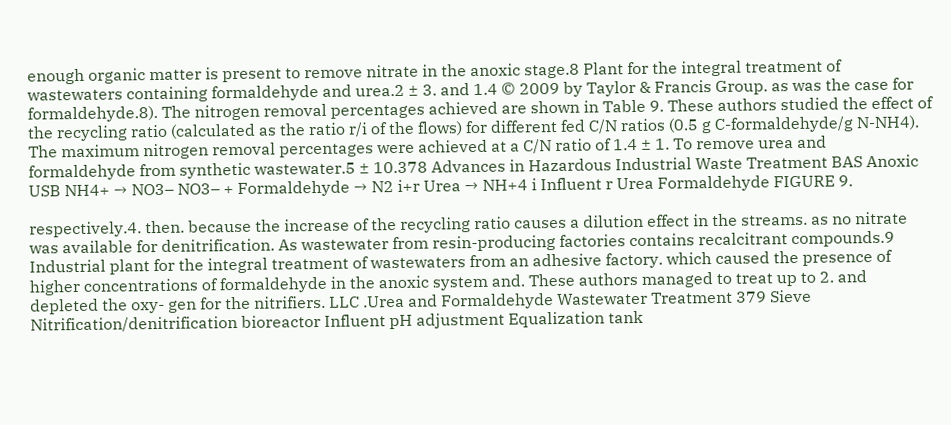enough organic matter is present to remove nitrate in the anoxic stage.8 Plant for the integral treatment of wastewaters containing formaldehyde and urea.2 ± 3. and 1.4 © 2009 by Taylor & Francis Group. as was the case for formaldehyde.8). The nitrogen removal percentages achieved are shown in Table 9. These authors studied the effect of the recycling ratio (calculated as the ratio r/i of the flows) for different fed C/N ratios (0.5 g C-formaldehyde/g N-NH4). The maximum nitrogen removal percentages were achieved at a C/N ratio of 1.4 ± 1. To remove urea and formaldehyde from synthetic wastewater.5 ± 10.378 Advances in Hazardous Industrial Waste Treatment BAS Anoxic USB NH4+ → NO3– NO3– + Formaldehyde → N2 i+r Urea → NH+4 i Influent r Urea Formaldehyde FIGURE 9.

respectively.4. then. because the increase of the recycling ratio causes a dilution effect in the streams. as no nitrate was available for denitrification. As wastewater from resin-producing factories contains recalcitrant compounds.9 Industrial plant for the integral treatment of wastewaters from an adhesive factory. which caused the presence of higher concentrations of formaldehyde in the anoxic system and. These authors managed to treat up to 2. and depleted the oxy- gen for the nitrifiers. LLC .Urea and Formaldehyde Wastewater Treatment 379 Sieve Nitrification/denitrification bioreactor Influent pH adjustment Equalization tank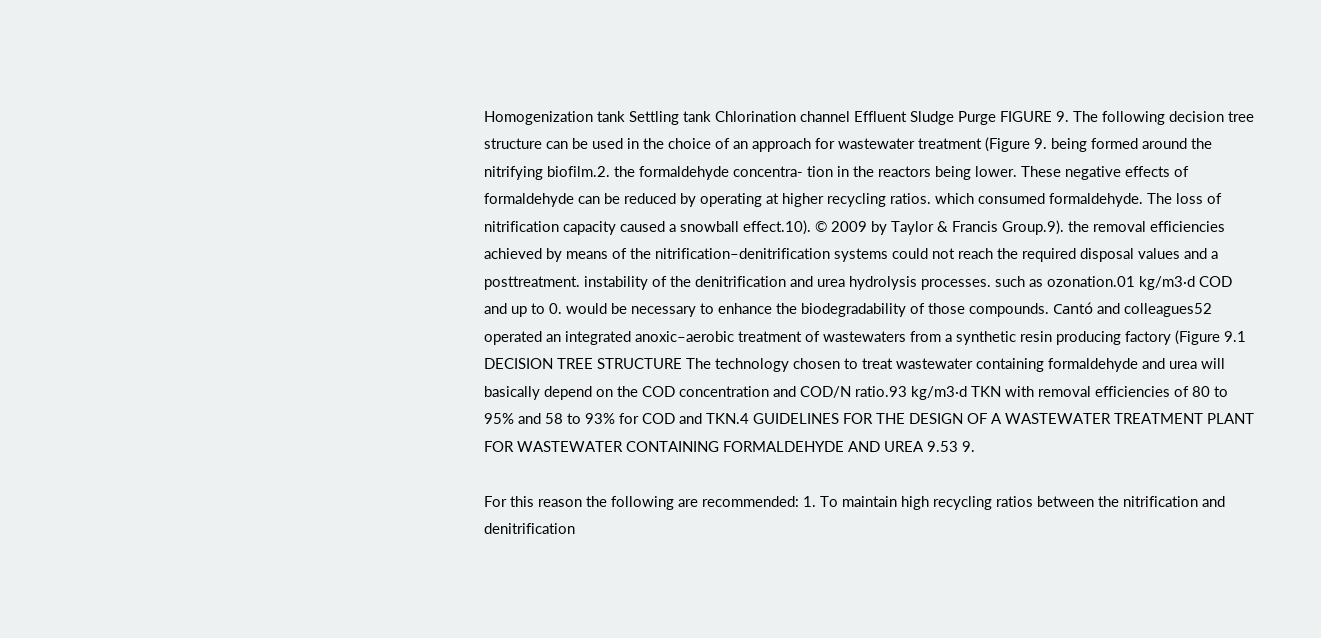Homogenization tank Settling tank Chlorination channel Effluent Sludge Purge FIGURE 9. The following decision tree structure can be used in the choice of an approach for wastewater treatment (Figure 9. being formed around the nitrifying biofilm.2. the formaldehyde concentra- tion in the reactors being lower. These negative effects of formaldehyde can be reduced by operating at higher recycling ratios. which consumed formaldehyde. The loss of nitrification capacity caused a snowball effect.10). © 2009 by Taylor & Francis Group.9). the removal efficiencies achieved by means of the nitrification–denitrification systems could not reach the required disposal values and a posttreatment. instability of the denitrification and urea hydrolysis processes. such as ozonation.01 kg/m3·d COD and up to 0. would be necessary to enhance the biodegradability of those compounds. Cantó and colleagues52 operated an integrated anoxic–aerobic treatment of wastewaters from a synthetic resin producing factory (Figure 9.1 DECISION TREE STRUCTURE The technology chosen to treat wastewater containing formaldehyde and urea will basically depend on the COD concentration and COD/N ratio.93 kg/m3·d TKN with removal efficiencies of 80 to 95% and 58 to 93% for COD and TKN.4 GUIDELINES FOR THE DESIGN OF A WASTEWATER TREATMENT PLANT FOR WASTEWATER CONTAINING FORMALDEHYDE AND UREA 9.53 9.

For this reason the following are recommended: 1. To maintain high recycling ratios between the nitrification and denitrification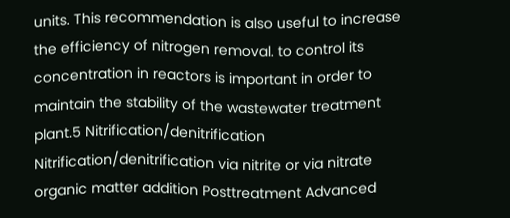units. This recommendation is also useful to increase the efficiency of nitrogen removal. to control its concentration in reactors is important in order to maintain the stability of the wastewater treatment plant.5 Nitrification/denitrification Nitrification/denitrification via nitrite or via nitrate organic matter addition Posttreatment Advanced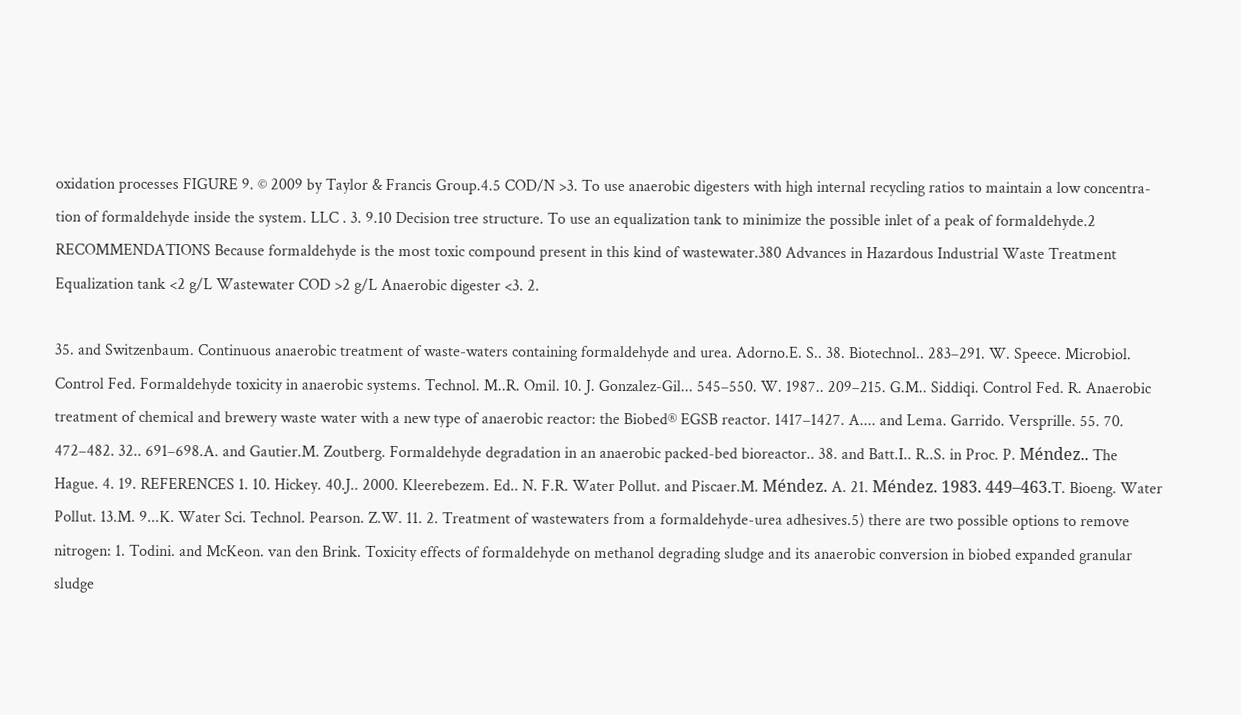oxidation processes FIGURE 9. © 2009 by Taylor & Francis Group.4.5 COD/N >3. To use anaerobic digesters with high internal recycling ratios to maintain a low concentra- tion of formaldehyde inside the system. LLC . 3. 9.10 Decision tree structure. To use an equalization tank to minimize the possible inlet of a peak of formaldehyde.2 RECOMMENDATIONS Because formaldehyde is the most toxic compound present in this kind of wastewater.380 Advances in Hazardous Industrial Waste Treatment Equalization tank <2 g/L Wastewater COD >2 g/L Anaerobic digester <3. 2.

35. and Switzenbaum. Continuous anaerobic treatment of waste-waters containing formaldehyde and urea. Adorno.E. S.. 38. Biotechnol.. 283–291. W. Speece. Microbiol. Control Fed. Formaldehyde toxicity in anaerobic systems. Technol. M..R. Omil. 10. J. Gonzalez-Gil... 545–550. W. 1987.. 209–215. G.M.. Siddiqi. Control Fed. R. Anaerobic treatment of chemical and brewery waste water with a new type of anaerobic reactor: the Biobed® EGSB reactor. 1417–1427. A.... and Lema. Garrido. Versprille. 55. 70. 472–482. 32.. 691–698.A. and Gautier.M. Zoutberg. Formaldehyde degradation in an anaerobic packed-bed bioreactor.. 38. and Batt.I.. R..S. in Proc. P. Méndez.. The Hague. 4. 19. REFERENCES 1. 10. Hickey. 40.J.. 2000. Kleerebezem. Ed.. N. F.R. Water Pollut. and Piscaer.M. Méndez. A. 21. Méndez. 1983. 449–463.T. Bioeng. Water Pollut. 13.M. 9...K. Water Sci. Technol. Pearson. Z.W. 11. 2. Treatment of wastewaters from a formaldehyde-urea adhesives.5) there are two possible options to remove nitrogen: 1. Todini. and McKeon. van den Brink. Toxicity effects of formaldehyde on methanol degrading sludge and its anaerobic conversion in biobed expanded granular sludge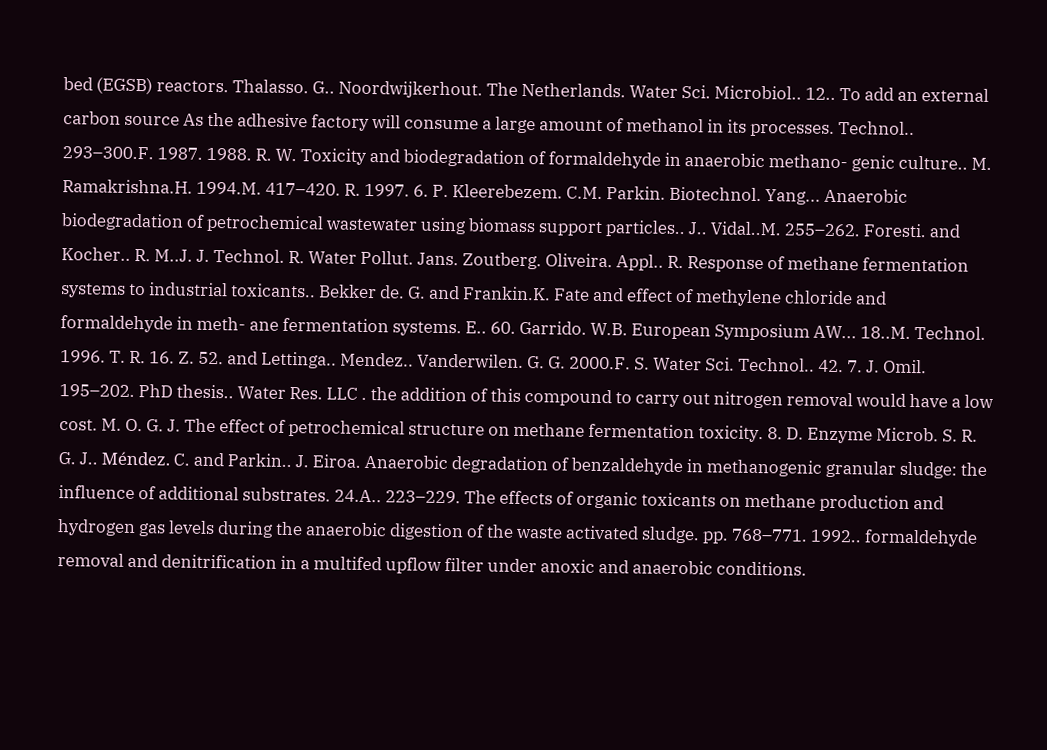bed (EGSB) reactors. Thalasso. G.. Noordwijkerhout. The Netherlands. Water Sci. Microbiol.. 12.. To add an external carbon source As the adhesive factory will consume a large amount of methanol in its processes. Technol.. 293–300.F. 1987. 1988. R. W. Toxicity and biodegradation of formaldehyde in anaerobic methano- genic culture.. M. Ramakrishna.H. 1994.M. 417–420. R. 1997. 6. P. Kleerebezem. C.M. Parkin. Biotechnol. Yang... Anaerobic biodegradation of petrochemical wastewater using biomass support particles.. J.. Vidal..M. 255–262. Foresti. and Kocher.. R. M..J. J. Technol. R. Water Pollut. Jans. Zoutberg. Oliveira. Appl.. R. Response of methane fermentation systems to industrial toxicants.. Bekker de. G. and Frankin.K. Fate and effect of methylene chloride and formaldehyde in meth- ane fermentation systems. E.. 60. Garrido. W.B. European Symposium AW... 18..M. Technol. 1996. T. R. 16. Z. 52. and Lettinga.. Mendez.. Vanderwilen. G. G. 2000.F. S. Water Sci. Technol.. 42. 7. J. Omil. 195–202. PhD thesis.. Water Res. LLC . the addition of this compound to carry out nitrogen removal would have a low cost. M. O. G. J. The effect of petrochemical structure on methane fermentation toxicity. 8. D. Enzyme Microb. S. R. G. J.. Méndez. C. and Parkin.. J. Eiroa. Anaerobic degradation of benzaldehyde in methanogenic granular sludge: the influence of additional substrates. 24.A.. 223–229. The effects of organic toxicants on methane production and hydrogen gas levels during the anaerobic digestion of the waste activated sludge. pp. 768–771. 1992.. formaldehyde removal and denitrification in a multifed upflow filter under anoxic and anaerobic conditions.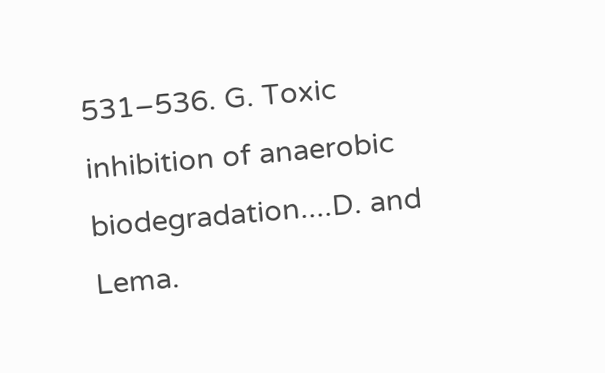531–536. G. Toxic inhibition of anaerobic biodegradation....D. and Lema.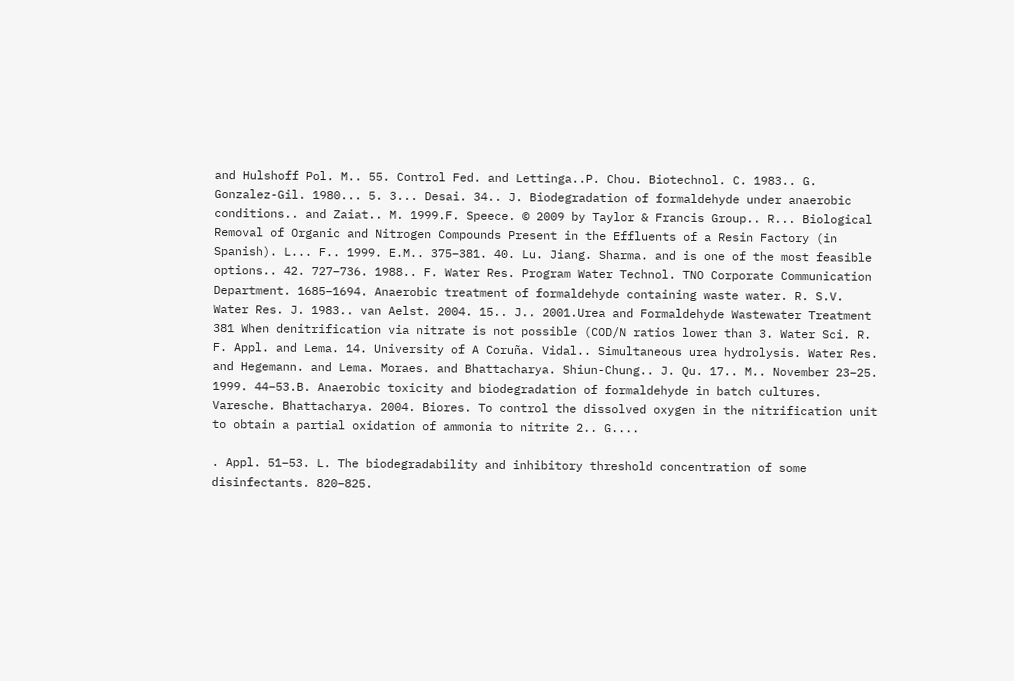and Hulshoff Pol. M.. 55. Control Fed. and Lettinga..P. Chou. Biotechnol. C. 1983.. G. Gonzalez-Gil. 1980... 5. 3... Desai. 34.. J. Biodegradation of formaldehyde under anaerobic conditions.. and Zaiat.. M. 1999.F. Speece. © 2009 by Taylor & Francis Group.. R... Biological Removal of Organic and Nitrogen Compounds Present in the Effluents of a Resin Factory (in Spanish). L... F.. 1999. E.M.. 375–381. 40. Lu. Jiang. Sharma. and is one of the most feasible options.. 42. 727–736. 1988.. F. Water Res. Program Water Technol. TNO Corporate Communication Department. 1685–1694. Anaerobic treatment of formaldehyde containing waste water. R. S.V. Water Res. J. 1983.. van Aelst. 2004. 15.. J.. 2001.Urea and Formaldehyde Wastewater Treatment 381 When denitrification via nitrate is not possible (COD/N ratios lower than 3. Water Sci. R. F. Appl. and Lema. 14. University of A Coruña. Vidal.. Simultaneous urea hydrolysis. Water Res. and Hegemann. and Lema. Moraes. and Bhattacharya. Shiun-Chung.. J. Qu. 17.. M.. November 23–25. 1999. 44–53.B. Anaerobic toxicity and biodegradation of formaldehyde in batch cultures. Varesche. Bhattacharya. 2004. Biores. To control the dissolved oxygen in the nitrification unit to obtain a partial oxidation of ammonia to nitrite 2.. G....

. Appl. 51–53. L. The biodegradability and inhibitory threshold concentration of some disinfectants. 820–825.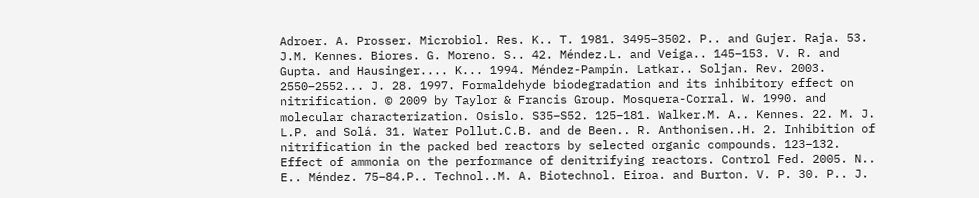Adroer. A. Prosser. Microbiol. Res. K.. T. 1981. 3495–3502. P.. and Gujer. Raja. 53. J.M. Kennes. Biores. G. Moreno. S.. 42. Méndez.L. and Veiga.. 145–153. V. R. and Gupta. and Hausinger.... K... 1994. Méndez-Pampín. Latkar.. Soljan. Rev. 2003. 2550–2552... J. 28. 1997. Formaldehyde biodegradation and its inhibitory effect on nitrification. © 2009 by Taylor & Francis Group. Mosquera-Corral. W. 1990. and molecular characterization. Osislo. S35–S52. 125–181. Walker.M. A.. Kennes. 22. M. J. L.P. and Solá. 31. Water Pollut.C.B. and de Been.. R. Anthonisen..H. 2. Inhibition of nitrification in the packed bed reactors by selected organic compounds. 123–132. Effect of ammonia on the performance of denitrifying reactors. Control Fed. 2005. N.. E.. Méndez. 75–84.P.. Technol..M. A. Biotechnol. Eiroa. and Burton. V. P. 30. P.. J.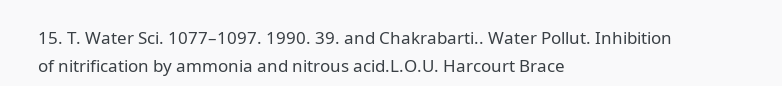15. T. Water Sci. 1077–1097. 1990. 39. and Chakrabarti.. Water Pollut. Inhibition of nitrification by ammonia and nitrous acid.L.O.U. Harcourt Brace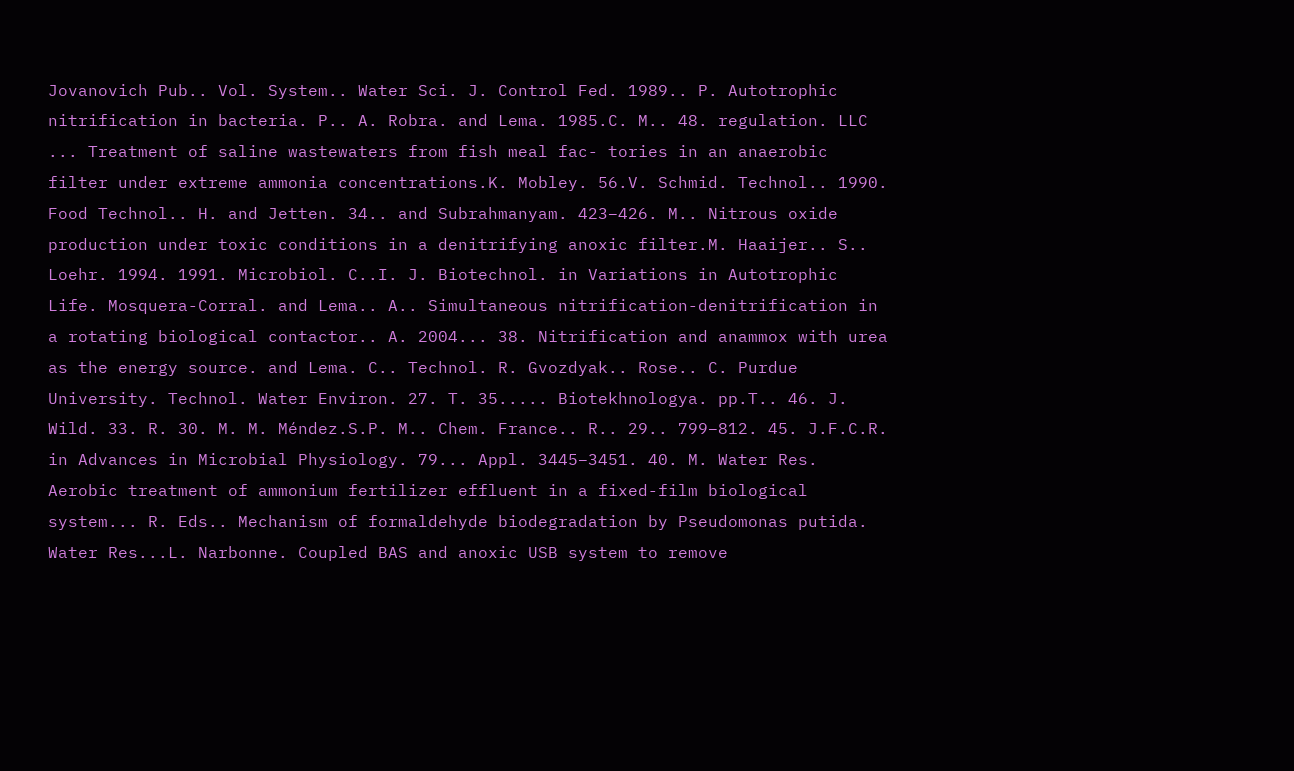Jovanovich Pub.. Vol. System.. Water Sci. J. Control Fed. 1989.. P. Autotrophic nitrification in bacteria. P.. A. Robra. and Lema. 1985.C. M.. 48. regulation. LLC ... Treatment of saline wastewaters from fish meal fac- tories in an anaerobic filter under extreme ammonia concentrations.K. Mobley. 56.V. Schmid. Technol.. 1990. Food Technol.. H. and Jetten. 34.. and Subrahmanyam. 423–426. M.. Nitrous oxide production under toxic conditions in a denitrifying anoxic filter.M. Haaijer.. S.. Loehr. 1994. 1991. Microbiol. C..I. J. Biotechnol. in Variations in Autotrophic Life. Mosquera-Corral. and Lema.. A.. Simultaneous nitrification-denitrification in a rotating biological contactor.. A. 2004... 38. Nitrification and anammox with urea as the energy source. and Lema. C.. Technol. R. Gvozdyak.. Rose.. C. Purdue University. Technol. Water Environ. 27. T. 35..... Biotekhnologya. pp.T.. 46. J. Wild. 33. R. 30. M. M. Méndez.S.P. M.. Chem. France.. R.. 29.. 799–812. 45. J.F.C.R. in Advances in Microbial Physiology. 79... Appl. 3445–3451. 40. M. Water Res. Aerobic treatment of ammonium fertilizer effluent in a fixed-film biological system... R. Eds.. Mechanism of formaldehyde biodegradation by Pseudomonas putida. Water Res...L. Narbonne. Coupled BAS and anoxic USB system to remove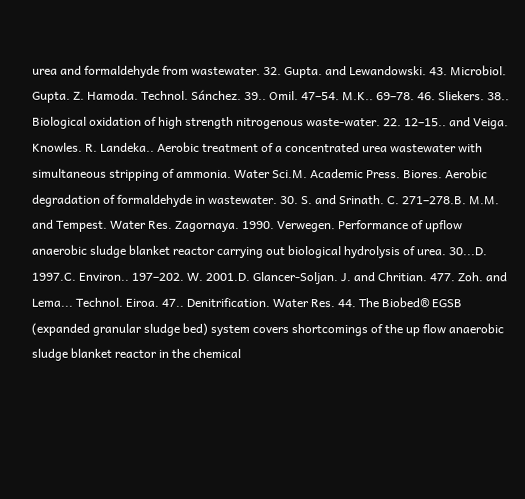urea and formaldehyde from wastewater. 32. Gupta. and Lewandowski. 43. Microbiol. Gupta. Z. Hamoda. Technol. Sánchez. 39.. Omil. 47–54. M.K.. 69–78. 46. Sliekers. 38.. Biological oxidation of high strength nitrogenous waste-water. 22. 12–15.. and Veiga. Knowles. R. Landeka.. Aerobic treatment of a concentrated urea wastewater with simultaneous stripping of ammonia. Water Sci.M. Academic Press. Biores. Aerobic degradation of formaldehyde in wastewater. 30. S. and Srinath. C. 271–278.B. M.M. and Tempest. Water Res. Zagornaya. 1990. Verwegen. Performance of upflow anaerobic sludge blanket reactor carrying out biological hydrolysis of urea. 30...D. 1997.C. Environ.. 197–202. W. 2001.D. Glancer-Soljan. J. and Chritian. 477. Zoh. and Lema... Technol. Eiroa. 47.. Denitrification. Water Res. 44. The Biobed® EGSB (expanded granular sludge bed) system covers shortcomings of the up flow anaerobic sludge blanket reactor in the chemical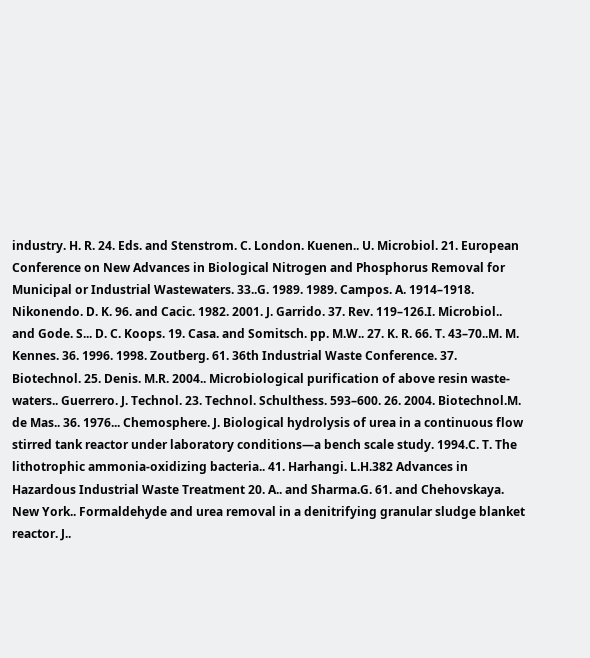industry. H. R. 24. Eds. and Stenstrom. C. London. Kuenen.. U. Microbiol. 21. European Conference on New Advances in Biological Nitrogen and Phosphorus Removal for Municipal or Industrial Wastewaters. 33..G. 1989. 1989. Campos. A. 1914–1918. Nikonendo. D. K. 96. and Cacic. 1982. 2001. J. Garrido. 37. Rev. 119–126.I. Microbiol.. and Gode. S... D. C. Koops. 19. Casa. and Somitsch. pp. M.W.. 27. K. R. 66. T. 43–70..M. M. Kennes. 36. 1996. 1998. Zoutberg. 61. 36th Industrial Waste Conference. 37. Biotechnol. 25. Denis. M.R. 2004.. Microbiological purification of above resin waste-waters.. Guerrero. J. Technol. 23. Technol. Schulthess. 593–600. 26. 2004. Biotechnol.M. de Mas.. 36. 1976... Chemosphere. J. Biological hydrolysis of urea in a continuous flow stirred tank reactor under laboratory conditions—a bench scale study. 1994.C. T. The lithotrophic ammonia-oxidizing bacteria.. 41. Harhangi. L.H.382 Advances in Hazardous Industrial Waste Treatment 20. A.. and Sharma.G. 61. and Chehovskaya. New York.. Formaldehyde and urea removal in a denitrifying granular sludge blanket reactor. J..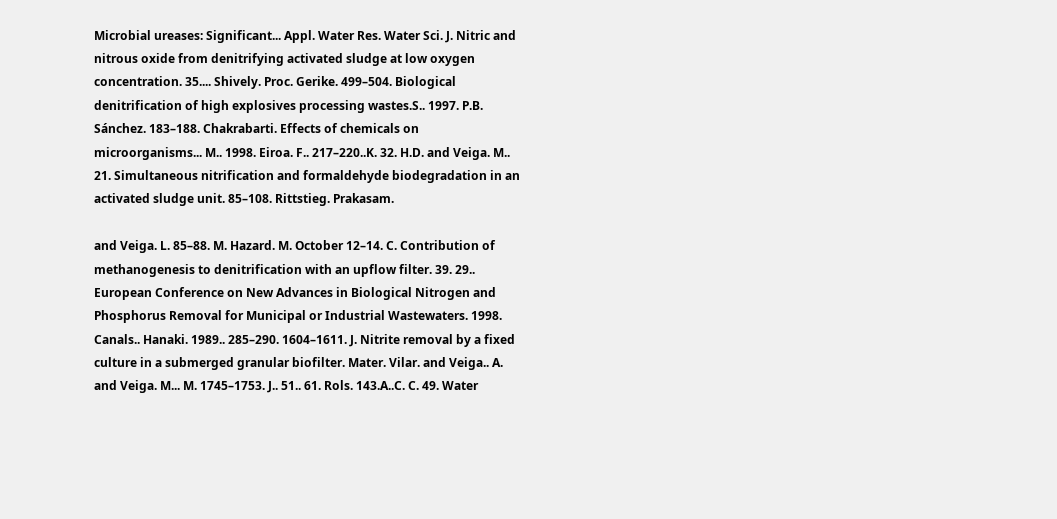Microbial ureases: Significant... Appl. Water Res. Water Sci. J. Nitric and nitrous oxide from denitrifying activated sludge at low oxygen concentration. 35.... Shively. Proc. Gerike. 499–504. Biological denitrification of high explosives processing wastes.S.. 1997. P.B. Sánchez. 183–188. Chakrabarti. Effects of chemicals on microorganisms... M.. 1998. Eiroa. F.. 217–220..K. 32. H.D. and Veiga. M.. 21. Simultaneous nitrification and formaldehyde biodegradation in an activated sludge unit. 85–108. Rittstieg. Prakasam.

and Veiga. L. 85–88. M. Hazard. M. October 12–14. C. Contribution of methanogenesis to denitrification with an upflow filter. 39. 29.. European Conference on New Advances in Biological Nitrogen and Phosphorus Removal for Municipal or Industrial Wastewaters. 1998. Canals.. Hanaki. 1989.. 285–290. 1604–1611. J. Nitrite removal by a fixed culture in a submerged granular biofilter. Mater. Vilar. and Veiga.. A. and Veiga. M... M. 1745–1753. J.. 51.. 61. Rols. 143.A..C. C. 49. Water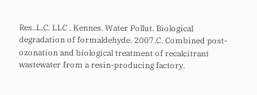Res..L.C. LLC . Kennes. Water Pollut. Biological degradation of formaldehyde. 2007.C. Combined post-ozonation and biological treatment of recalcitrant wastewater from a resin-producing factory.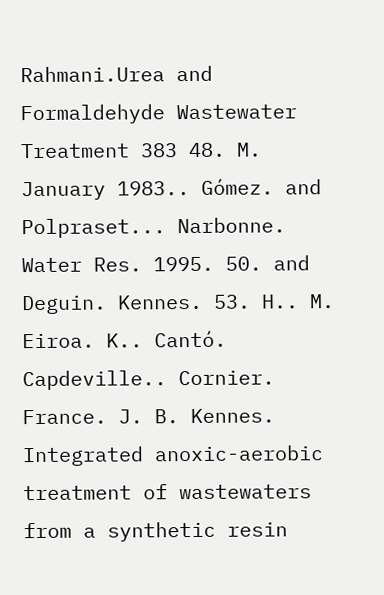Rahmani.Urea and Formaldehyde Wastewater Treatment 383 48. M. January 1983.. Gómez. and Polpraset... Narbonne. Water Res. 1995. 50. and Deguin. Kennes. 53. H.. M. Eiroa. K.. Cantó. Capdeville.. Cornier. France. J. B. Kennes. Integrated anoxic-aerobic treatment of wastewaters from a synthetic resin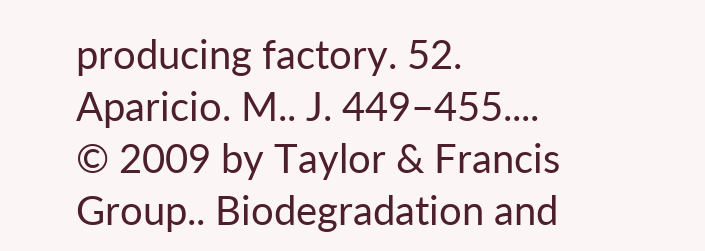producing factory. 52. Aparicio. M.. J. 449–455.... © 2009 by Taylor & Francis Group.. Biodegradation and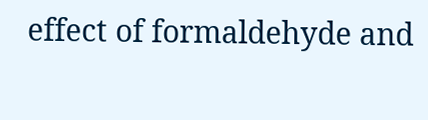effect of formaldehyde and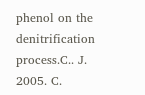phenol on the denitrification process.C.. J. 2005. C.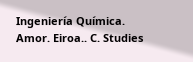Ingeniería Química. Amor. Eiroa.. C. Studies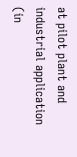at pilot plant and industrial application (in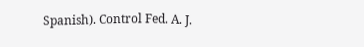Spanish). Control Fed. A. J.